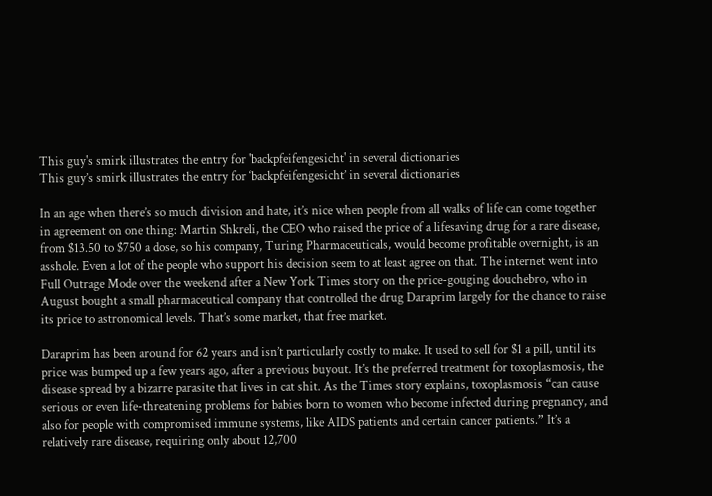This guy's smirk illustrates the entry for 'backpfeifengesicht' in several dictionaries
This guy’s smirk illustrates the entry for ‘backpfeifengesicht’ in several dictionaries

In an age when there’s so much division and hate, it’s nice when people from all walks of life can come together in agreement on one thing: Martin Shkreli, the CEO who raised the price of a lifesaving drug for a rare disease, from $13.50 to $750 a dose, so his company, Turing Pharmaceuticals, would become profitable overnight, is an asshole. Even a lot of the people who support his decision seem to at least agree on that. The internet went into Full Outrage Mode over the weekend after a New York Times story on the price-gouging douchebro, who in August bought a small pharmaceutical company that controlled the drug Daraprim largely for the chance to raise its price to astronomical levels. That’s some market, that free market.

Daraprim has been around for 62 years and isn’t particularly costly to make. It used to sell for $1 a pill, until its price was bumped up a few years ago, after a previous buyout. It’s the preferred treatment for toxoplasmosis, the disease spread by a bizarre parasite that lives in cat shit. As the Times story explains, toxoplasmosis “can cause serious or even life-threatening problems for babies born to women who become infected during pregnancy, and also for people with compromised immune systems, like AIDS patients and certain cancer patients.” It’s a relatively rare disease, requiring only about 12,700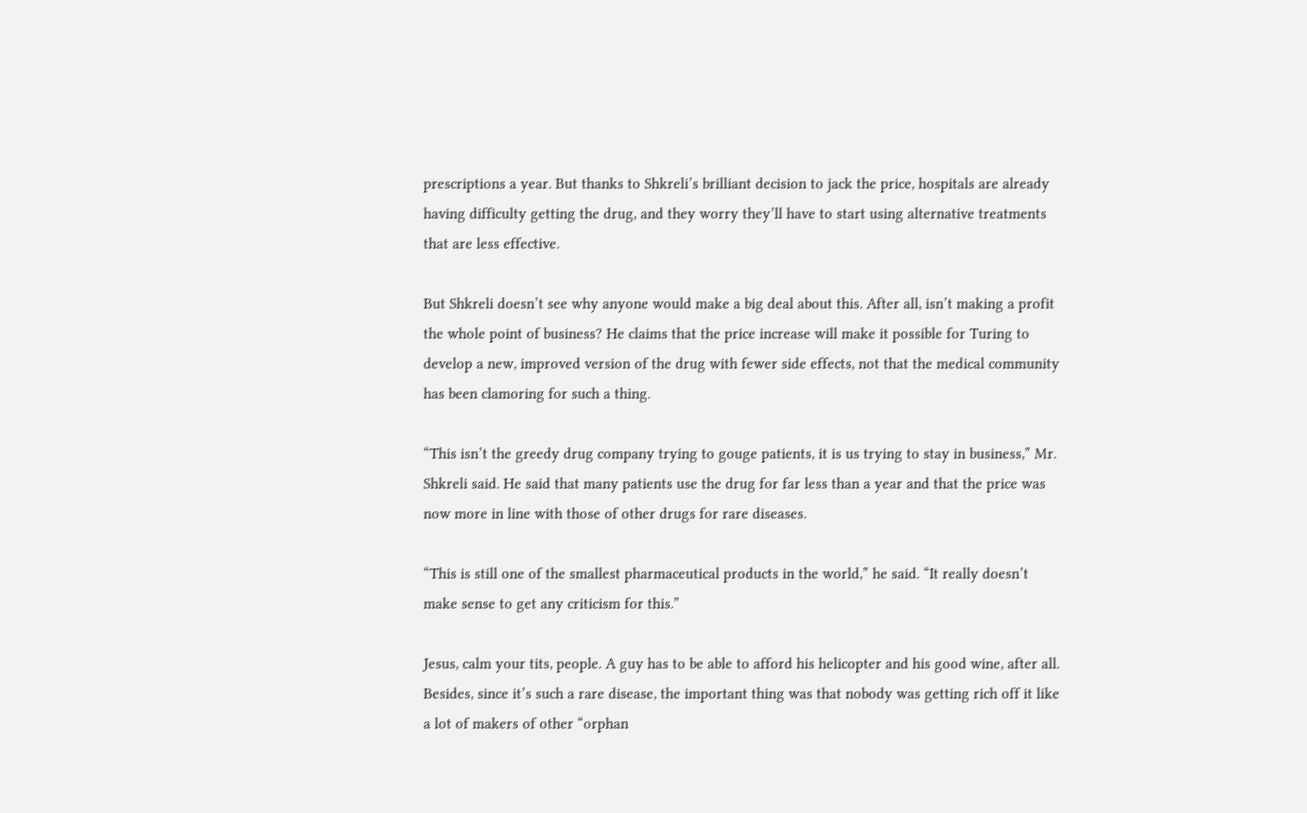prescriptions a year. But thanks to Shkreli’s brilliant decision to jack the price, hospitals are already having difficulty getting the drug, and they worry they’ll have to start using alternative treatments that are less effective.

But Shkreli doesn’t see why anyone would make a big deal about this. After all, isn’t making a profit the whole point of business? He claims that the price increase will make it possible for Turing to develop a new, improved version of the drug with fewer side effects, not that the medical community has been clamoring for such a thing.

“This isn’t the greedy drug company trying to gouge patients, it is us trying to stay in business,” Mr. Shkreli said. He said that many patients use the drug for far less than a year and that the price was now more in line with those of other drugs for rare diseases.

“This is still one of the smallest pharmaceutical products in the world,” he said. “It really doesn’t make sense to get any criticism for this.”

Jesus, calm your tits, people. A guy has to be able to afford his helicopter and his good wine, after all. Besides, since it’s such a rare disease, the important thing was that nobody was getting rich off it like a lot of makers of other “orphan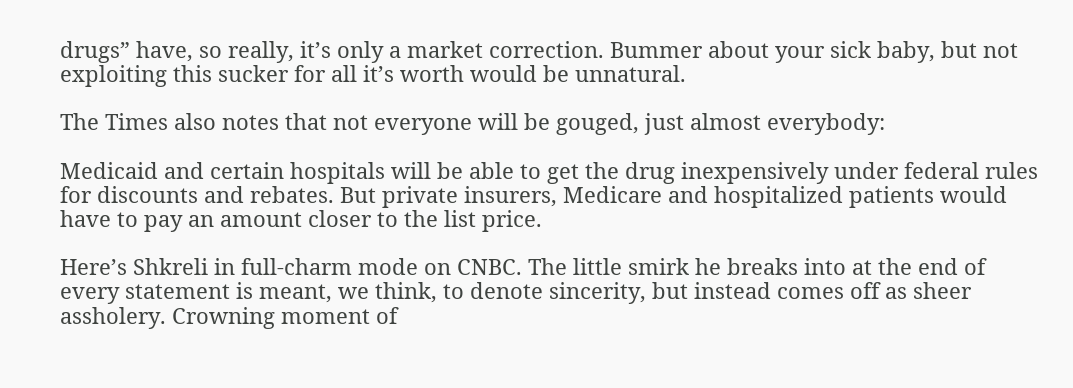drugs” have, so really, it’s only a market correction. Bummer about your sick baby, but not exploiting this sucker for all it’s worth would be unnatural.

The Times also notes that not everyone will be gouged, just almost everybody:

Medicaid and certain hospitals will be able to get the drug inexpensively under federal rules for discounts and rebates. But private insurers, Medicare and hospitalized patients would have to pay an amount closer to the list price.

Here’s Shkreli in full-charm mode on CNBC. The little smirk he breaks into at the end of every statement is meant, we think, to denote sincerity, but instead comes off as sheer assholery. Crowning moment of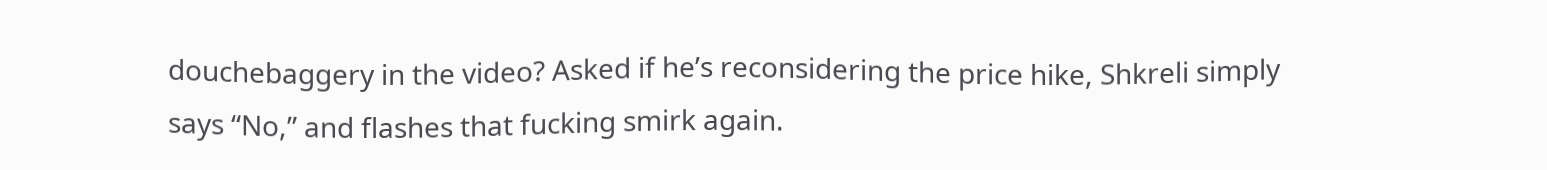douchebaggery in the video? Asked if he’s reconsidering the price hike, Shkreli simply says “No,” and flashes that fucking smirk again.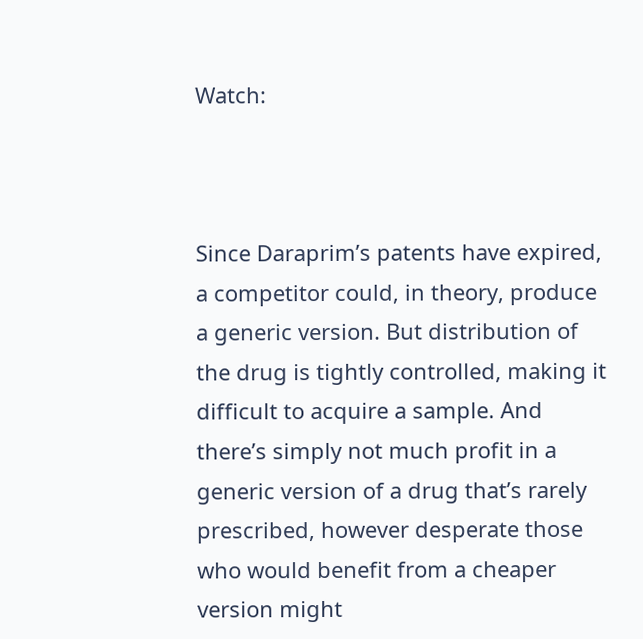Watch:



Since Daraprim’s patents have expired, a competitor could, in theory, produce a generic version. But distribution of the drug is tightly controlled, making it difficult to acquire a sample. And there’s simply not much profit in a generic version of a drug that’s rarely prescribed, however desperate those who would benefit from a cheaper version might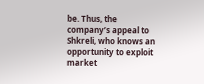be. Thus, the company’s appeal to Shkreli, who knows an opportunity to exploit market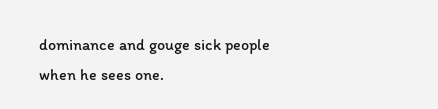dominance and gouge sick people when he sees one.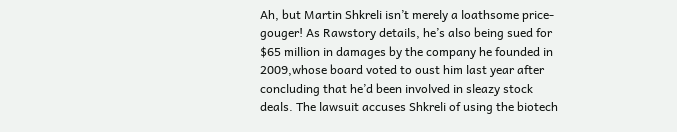Ah, but Martin Shkreli isn’t merely a loathsome price-gouger! As Rawstory details, he’s also being sued for $65 million in damages by the company he founded in 2009,whose board voted to oust him last year after concluding that he’d been involved in sleazy stock deals. The lawsuit accuses Shkreli of using the biotech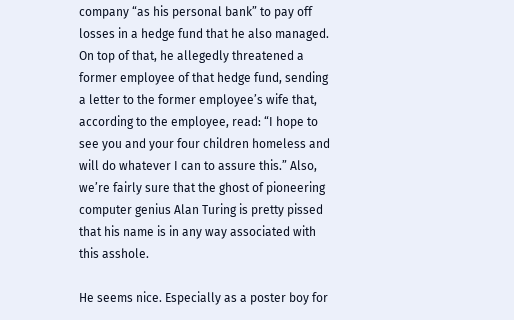company “as his personal bank” to pay off losses in a hedge fund that he also managed. On top of that, he allegedly threatened a former employee of that hedge fund, sending a letter to the former employee’s wife that, according to the employee, read: “I hope to see you and your four children homeless and will do whatever I can to assure this.” Also, we’re fairly sure that the ghost of pioneering computer genius Alan Turing is pretty pissed that his name is in any way associated with this asshole.

He seems nice. Especially as a poster boy for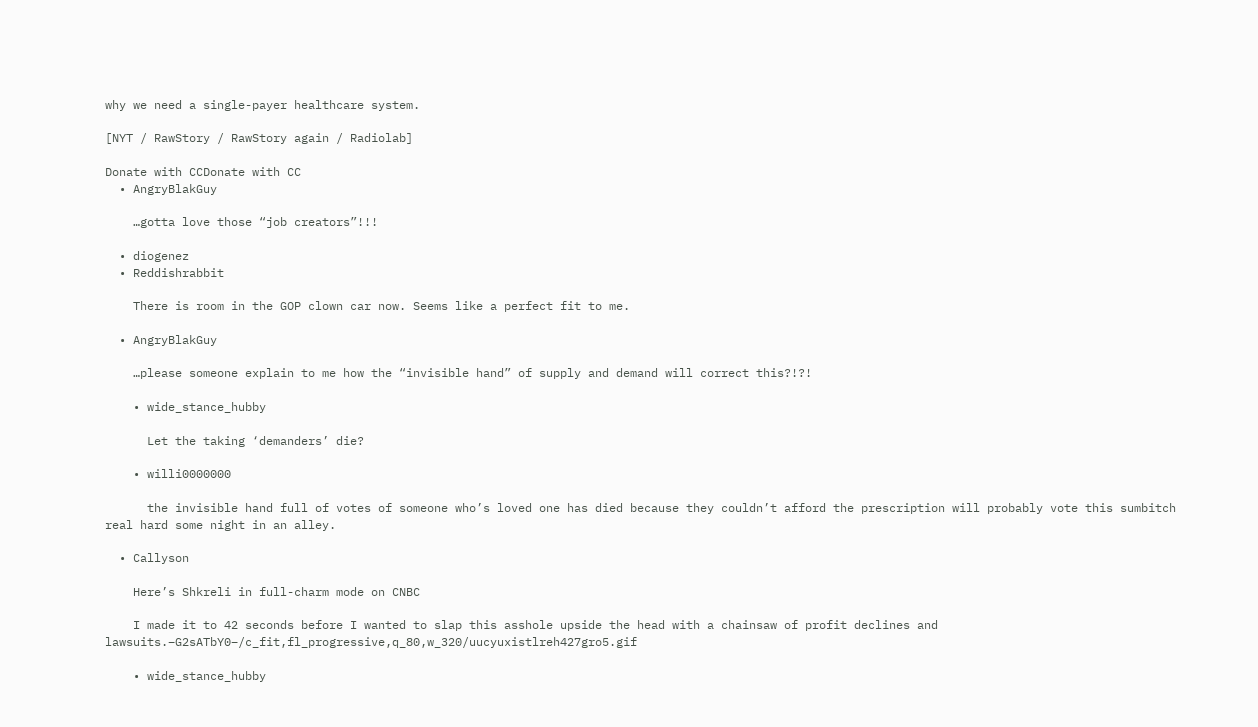why we need a single-payer healthcare system.

[NYT / RawStory / RawStory again / Radiolab]

Donate with CCDonate with CC
  • AngryBlakGuy

    …gotta love those “job creators”!!!

  • diogenez
  • Reddishrabbit

    There is room in the GOP clown car now. Seems like a perfect fit to me.

  • AngryBlakGuy

    …please someone explain to me how the “invisible hand” of supply and demand will correct this?!?!

    • wide_stance_hubby

      Let the taking ‘demanders’ die?

    • willi0000000

      the invisible hand full of votes of someone who’s loved one has died because they couldn’t afford the prescription will probably vote this sumbitch real hard some night in an alley.

  • Callyson

    Here’s Shkreli in full-charm mode on CNBC

    I made it to 42 seconds before I wanted to slap this asshole upside the head with a chainsaw of profit declines and lawsuits.–G2sATbY0–/c_fit,fl_progressive,q_80,w_320/uucyuxistlreh427gro5.gif

    • wide_stance_hubby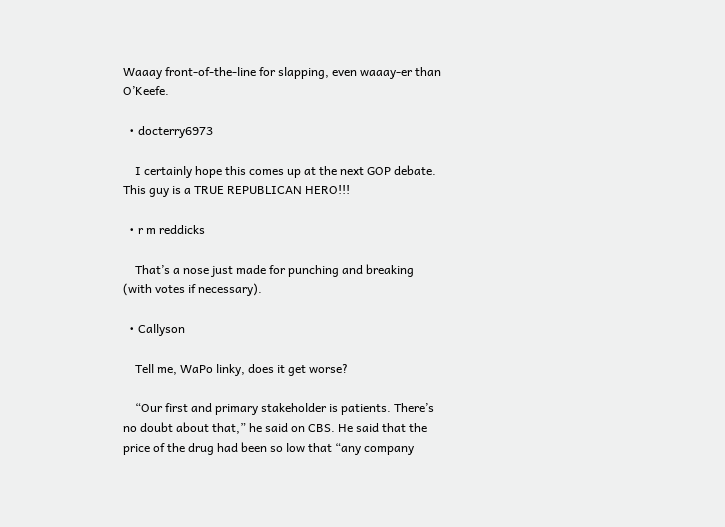Waaay front-of-the-line for slapping, even waaay-er than O’Keefe.

  • docterry6973

    I certainly hope this comes up at the next GOP debate. This guy is a TRUE REPUBLICAN HERO!!!

  • r m reddicks

    That’s a nose just made for punching and breaking (with votes if necessary).

  • Callyson

    Tell me, WaPo linky, does it get worse?

    “Our first and primary stakeholder is patients. There’s no doubt about that,” he said on CBS. He said that the price of the drug had been so low that “any company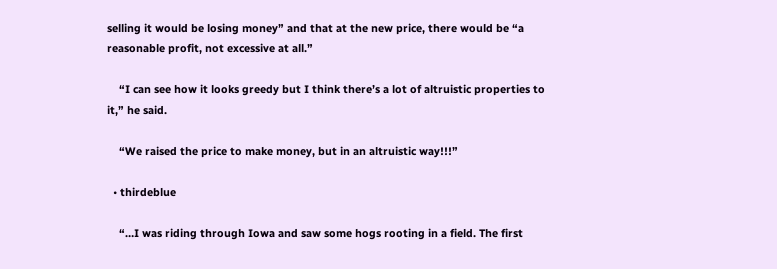selling it would be losing money” and that at the new price, there would be “a reasonable profit, not excessive at all.”

    “I can see how it looks greedy but I think there’s a lot of altruistic properties to it,” he said.

    “We raised the price to make money, but in an altruistic way!!!”

  • thirdeblue

    “…I was riding through Iowa and saw some hogs rooting in a field. The first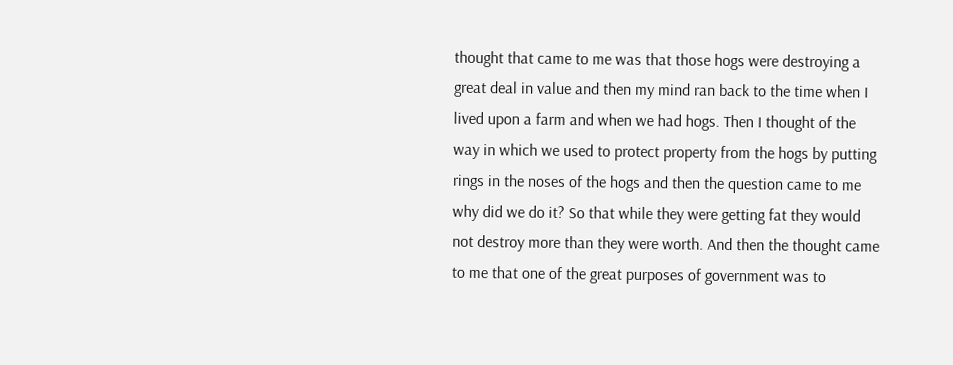thought that came to me was that those hogs were destroying a great deal in value and then my mind ran back to the time when I lived upon a farm and when we had hogs. Then I thought of the way in which we used to protect property from the hogs by putting rings in the noses of the hogs and then the question came to me why did we do it? So that while they were getting fat they would not destroy more than they were worth. And then the thought came to me that one of the great purposes of government was to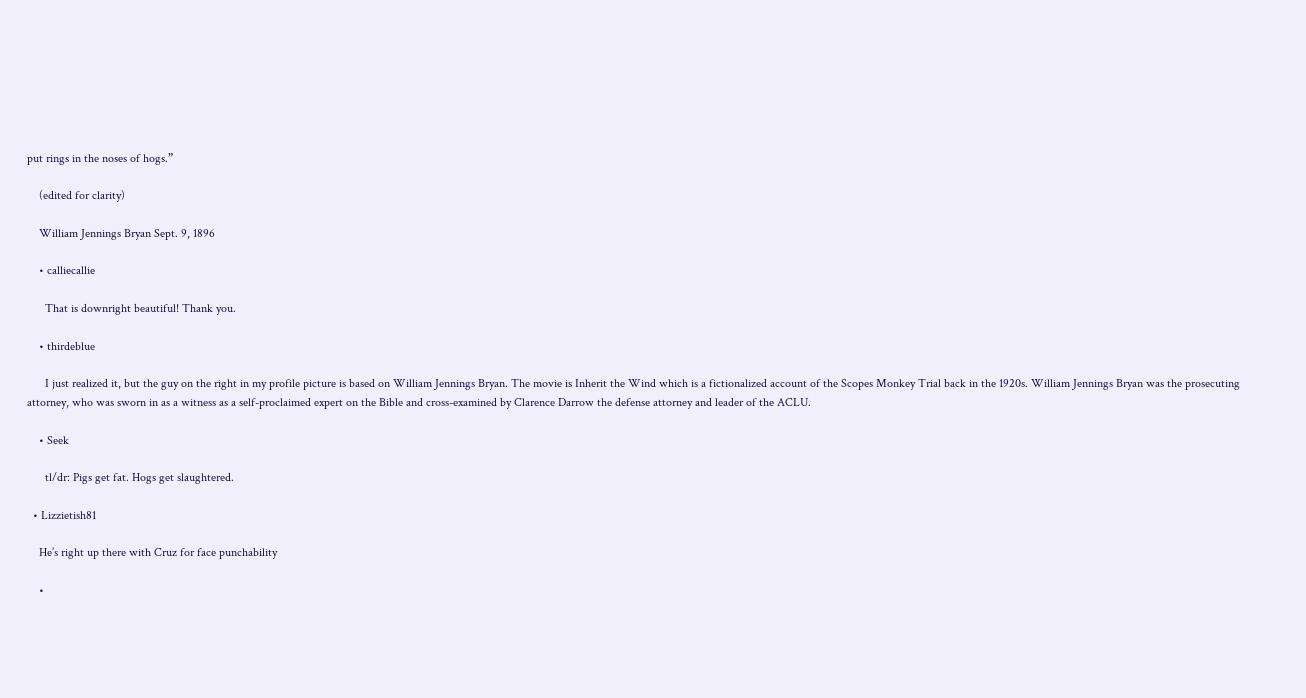put rings in the noses of hogs.”

    (edited for clarity)

    William Jennings Bryan Sept. 9, 1896

    • calliecallie

      That is downright beautiful! Thank you.

    • thirdeblue

      I just realized it, but the guy on the right in my profile picture is based on William Jennings Bryan. The movie is Inherit the Wind which is a fictionalized account of the Scopes Monkey Trial back in the 1920s. William Jennings Bryan was the prosecuting attorney, who was sworn in as a witness as a self-proclaimed expert on the Bible and cross-examined by Clarence Darrow the defense attorney and leader of the ACLU.

    • Seek

      tl/dr: Pigs get fat. Hogs get slaughtered.

  • Lizzietish81

    He’s right up there with Cruz for face punchability

    •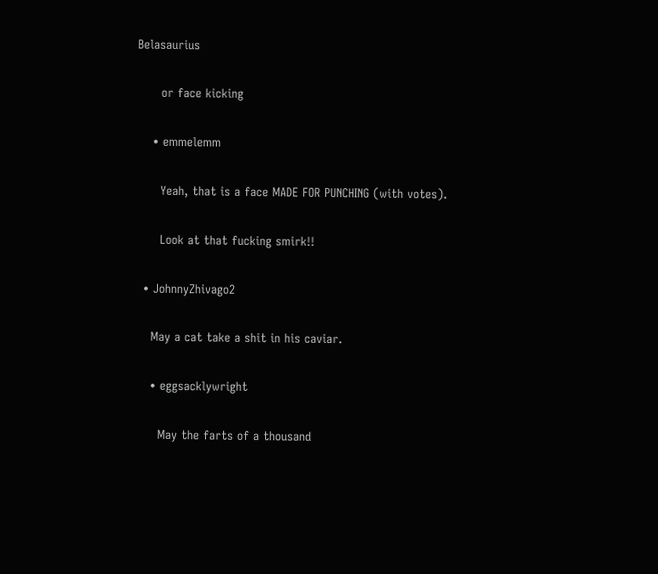Belasaurius

      or face kicking

    • emmelemm

      Yeah, that is a face MADE FOR PUNCHING (with votes).

      Look at that fucking smirk!!

  • JohnnyZhivago2

    May a cat take a shit in his caviar.

    • eggsacklywright

      May the farts of a thousand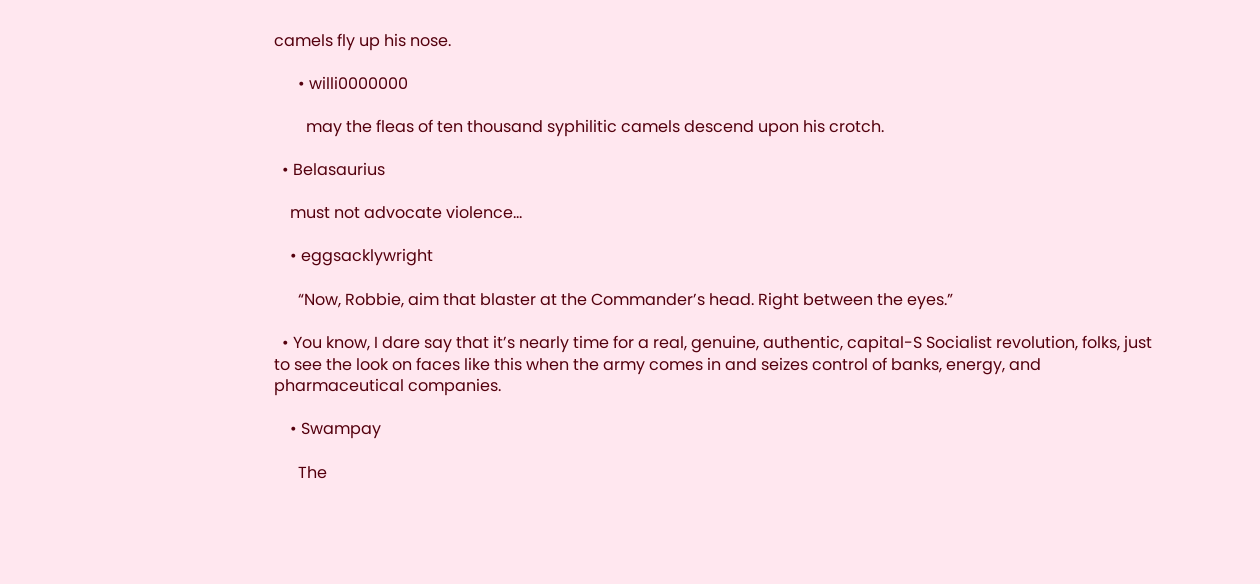camels fly up his nose.

      • willi0000000

        may the fleas of ten thousand syphilitic camels descend upon his crotch.

  • Belasaurius

    must not advocate violence…

    • eggsacklywright

      “Now, Robbie, aim that blaster at the Commander’s head. Right between the eyes.”

  • You know, I dare say that it’s nearly time for a real, genuine, authentic, capital-S Socialist revolution, folks, just to see the look on faces like this when the army comes in and seizes control of banks, energy, and pharmaceutical companies.

    • Swampay

      The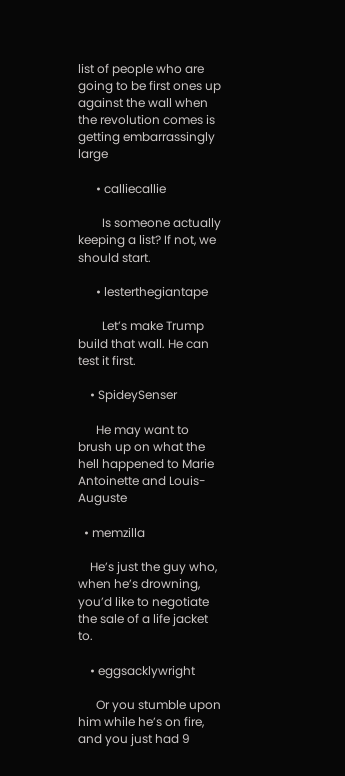list of people who are going to be first ones up against the wall when the revolution comes is getting embarrassingly large

      • calliecallie

        Is someone actually keeping a list? If not, we should start.

      • lesterthegiantape

        Let’s make Trump build that wall. He can test it first.

    • SpideySenser

      He may want to brush up on what the hell happened to Marie Antoinette and Louis-Auguste

  • memzilla

    He’s just the guy who, when he’s drowning, you’d like to negotiate the sale of a life jacket to.

    • eggsacklywright

      Or you stumble upon him while he’s on fire, and you just had 9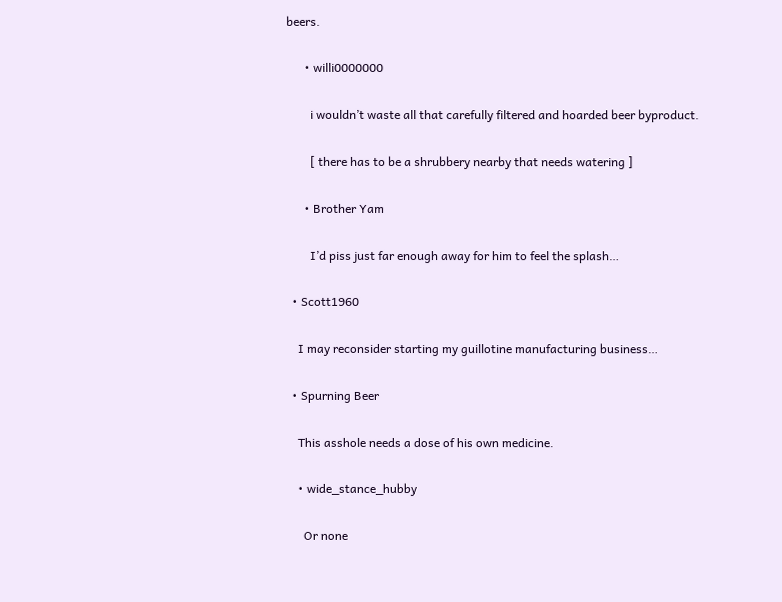beers.

      • willi0000000

        i wouldn’t waste all that carefully filtered and hoarded beer byproduct.

        [ there has to be a shrubbery nearby that needs watering ]

      • Brother Yam

        I’d piss just far enough away for him to feel the splash…

  • Scott1960

    I may reconsider starting my guillotine manufacturing business…

  • Spurning Beer

    This asshole needs a dose of his own medicine.

    • wide_stance_hubby

      Or none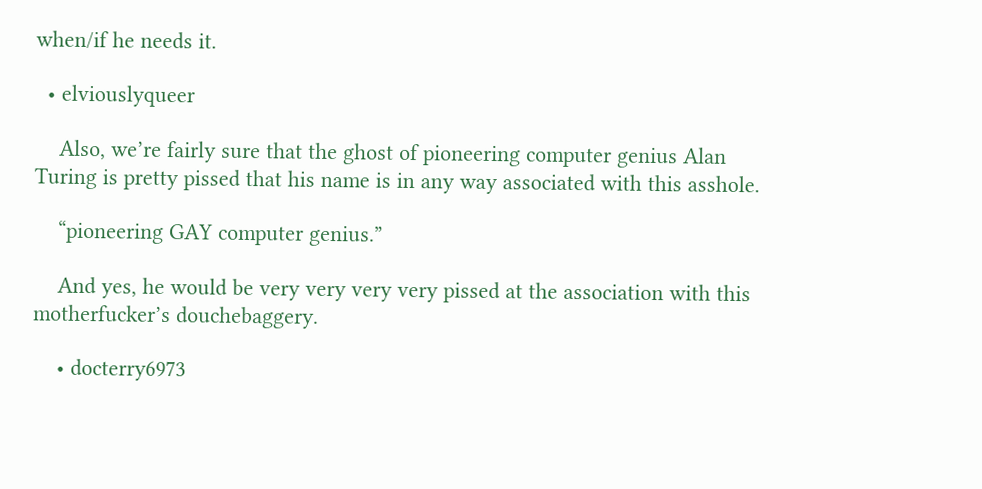when/if he needs it.

  • elviouslyqueer

    Also, we’re fairly sure that the ghost of pioneering computer genius Alan Turing is pretty pissed that his name is in any way associated with this asshole.

    “pioneering GAY computer genius.”

    And yes, he would be very very very very pissed at the association with this motherfucker’s douchebaggery.

    • docterry6973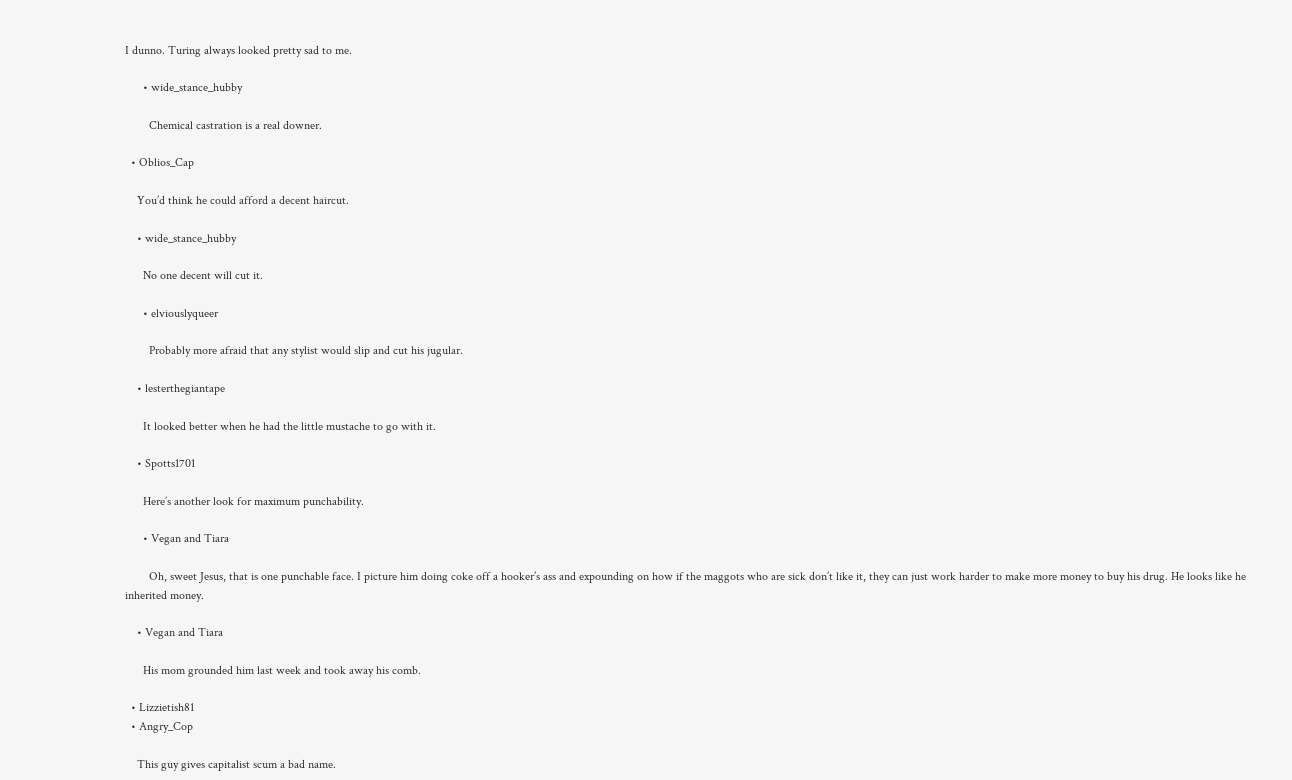I dunno. Turing always looked pretty sad to me.

      • wide_stance_hubby

        Chemical castration is a real downer.

  • Oblios_Cap

    You’d think he could afford a decent haircut.

    • wide_stance_hubby

      No one decent will cut it.

      • elviouslyqueer

        Probably more afraid that any stylist would slip and cut his jugular.

    • lesterthegiantape

      It looked better when he had the little mustache to go with it.

    • Spotts1701

      Here’s another look for maximum punchability.

      • Vegan and Tiara

        Oh, sweet Jesus, that is one punchable face. I picture him doing coke off a hooker’s ass and expounding on how if the maggots who are sick don’t like it, they can just work harder to make more money to buy his drug. He looks like he inherited money.

    • Vegan and Tiara

      His mom grounded him last week and took away his comb.

  • Lizzietish81
  • Angry_Cop

    This guy gives capitalist scum a bad name.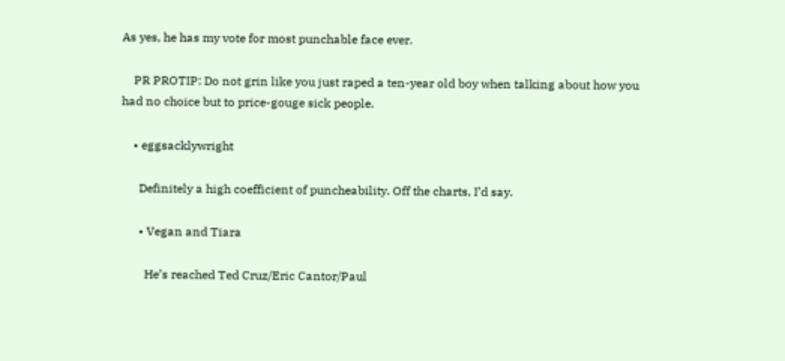As yes, he has my vote for most punchable face ever.

    PR PROTIP: Do not grin like you just raped a ten-year old boy when talking about how you had no choice but to price-gouge sick people.

    • eggsacklywright

      Definitely a high coefficient of puncheability. Off the charts, I’d say.

      • Vegan and Tiara

        He’s reached Ted Cruz/Eric Cantor/Paul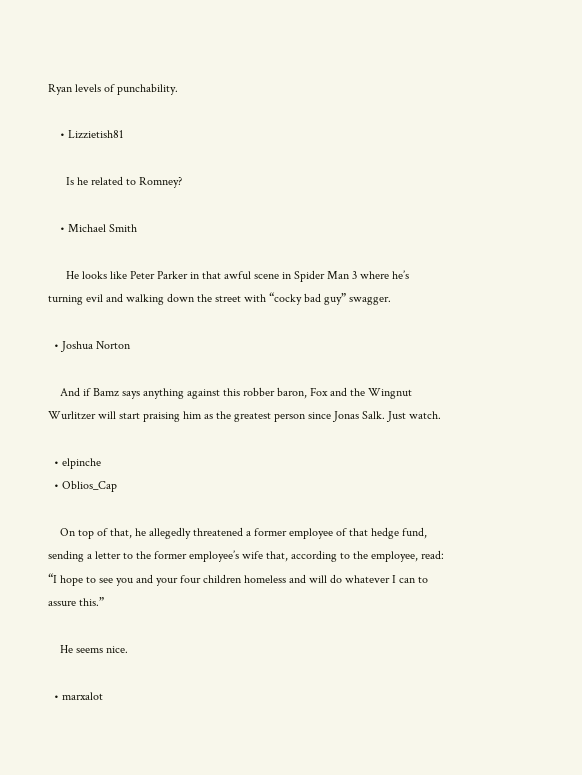Ryan levels of punchability.

    • Lizzietish81

      Is he related to Romney?

    • Michael Smith

      He looks like Peter Parker in that awful scene in Spider Man 3 where he’s turning evil and walking down the street with “cocky bad guy” swagger.

  • Joshua Norton

    And if Bamz says anything against this robber baron, Fox and the Wingnut Wurlitzer will start praising him as the greatest person since Jonas Salk. Just watch.

  • elpinche
  • Oblios_Cap

    On top of that, he allegedly threatened a former employee of that hedge fund, sending a letter to the former employee’s wife that, according to the employee, read: “I hope to see you and your four children homeless and will do whatever I can to assure this.”

    He seems nice.

  • marxalot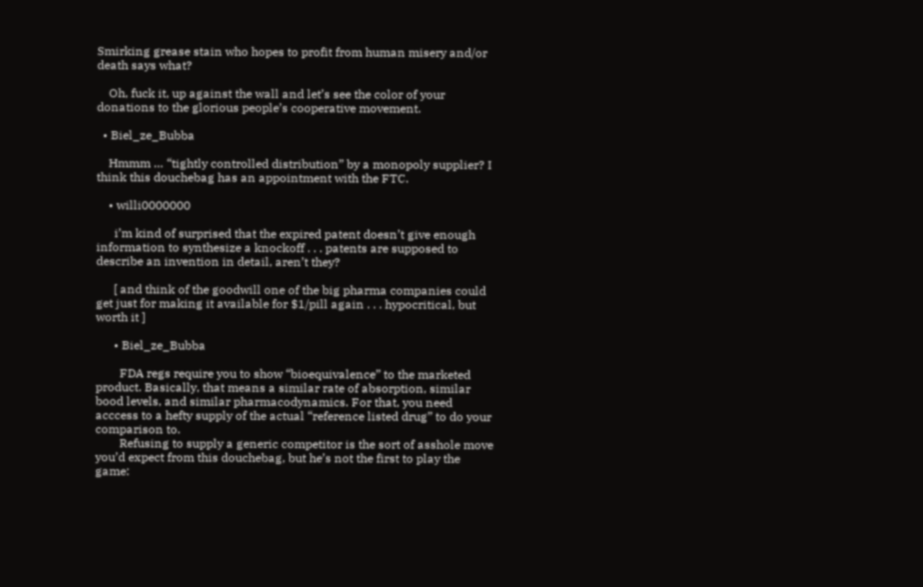Smirking grease stain who hopes to profit from human misery and/or death says what?

    Oh, fuck it, up against the wall and let’s see the color of your donations to the glorious people’s cooperative movement.

  • Biel_ze_Bubba

    Hmmm … “tightly controlled distribution” by a monopoly supplier? I think this douchebag has an appointment with the FTC.

    • willi0000000

      i’m kind of surprised that the expired patent doesn’t give enough information to synthesize a knockoff . . . patents are supposed to describe an invention in detail, aren’t they?

      [ and think of the goodwill one of the big pharma companies could get just for making it available for $1/pill again . . . hypocritical, but worth it ]

      • Biel_ze_Bubba

        FDA regs require you to show “bioequivalence” to the marketed product. Basically, that means a similar rate of absorption, similar bood levels, and similar pharmacodynamics. For that, you need acccess to a hefty supply of the actual “reference listed drug” to do your comparison to.
        Refusing to supply a generic competitor is the sort of asshole move you’d expect from this douchebag, but he’s not the first to play the game: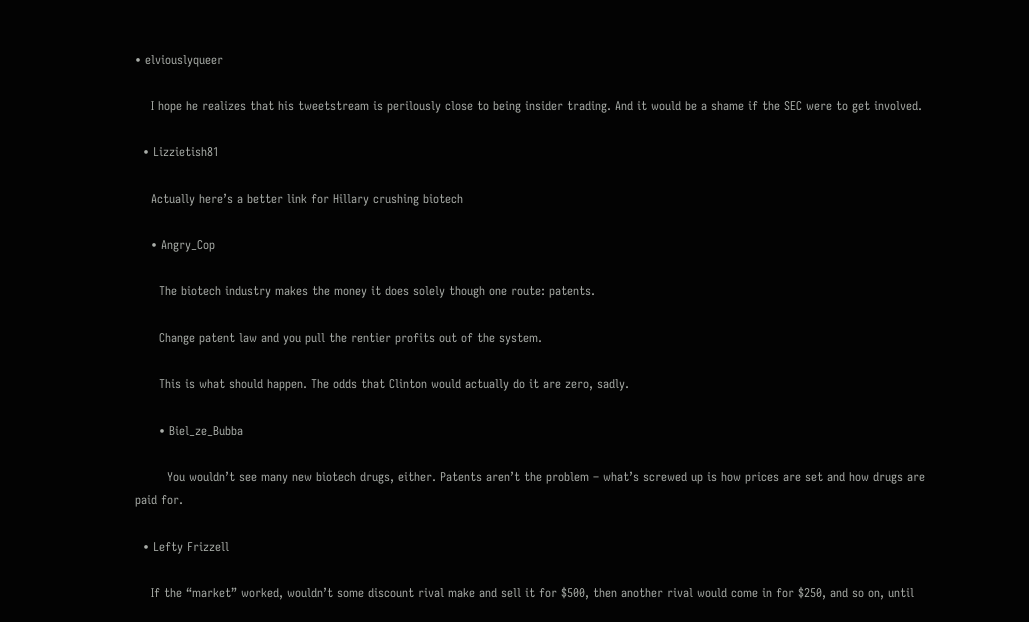• elviouslyqueer

    I hope he realizes that his tweetstream is perilously close to being insider trading. And it would be a shame if the SEC were to get involved.

  • Lizzietish81

    Actually here’s a better link for Hillary crushing biotech

    • Angry_Cop

      The biotech industry makes the money it does solely though one route: patents.

      Change patent law and you pull the rentier profits out of the system.

      This is what should happen. The odds that Clinton would actually do it are zero, sadly.

      • Biel_ze_Bubba

        You wouldn’t see many new biotech drugs, either. Patents aren’t the problem – what’s screwed up is how prices are set and how drugs are paid for.

  • Lefty Frizzell

    If the “market” worked, wouldn’t some discount rival make and sell it for $500, then another rival would come in for $250, and so on, until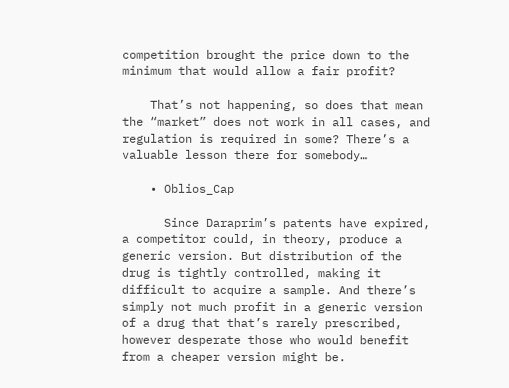competition brought the price down to the minimum that would allow a fair profit?

    That’s not happening, so does that mean the “market” does not work in all cases, and regulation is required in some? There’s a valuable lesson there for somebody…

    • Oblios_Cap

      Since Daraprim’s patents have expired, a competitor could, in theory, produce a generic version. But distribution of the drug is tightly controlled, making it difficult to acquire a sample. And there’s simply not much profit in a generic version of a drug that that’s rarely prescribed, however desperate those who would benefit from a cheaper version might be.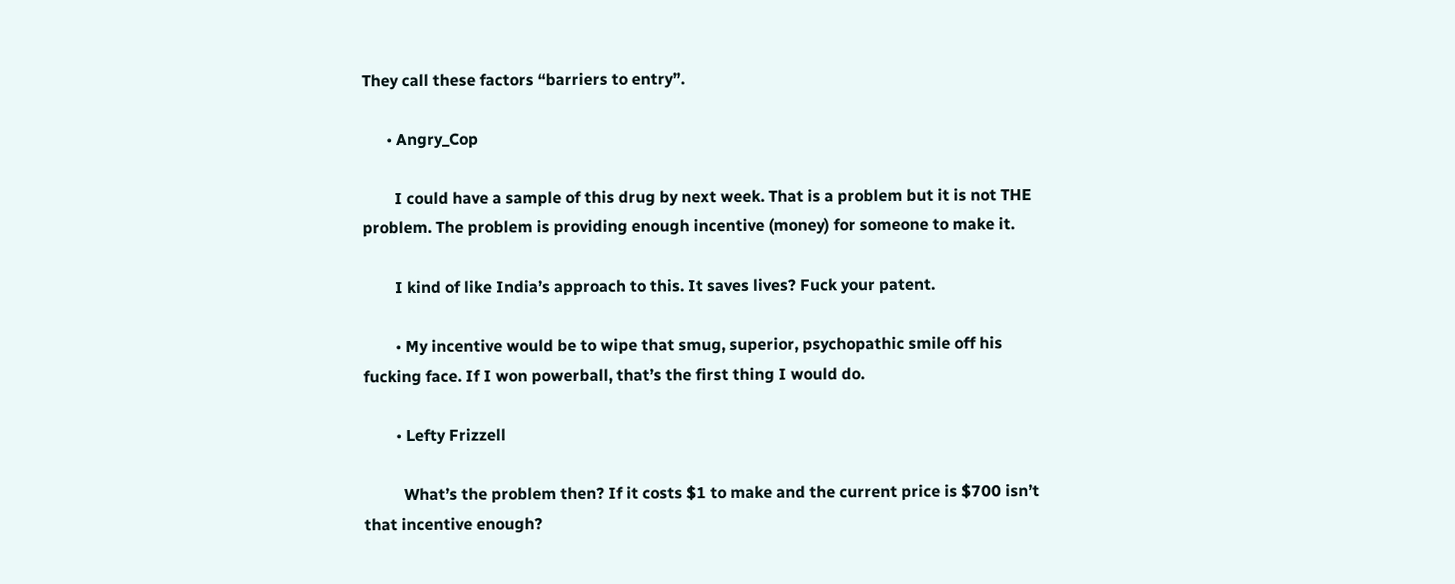They call these factors “barriers to entry”.

      • Angry_Cop

        I could have a sample of this drug by next week. That is a problem but it is not THE problem. The problem is providing enough incentive (money) for someone to make it.

        I kind of like India’s approach to this. It saves lives? Fuck your patent.

        • My incentive would be to wipe that smug, superior, psychopathic smile off his fucking face. If I won powerball, that’s the first thing I would do.

        • Lefty Frizzell

          What’s the problem then? If it costs $1 to make and the current price is $700 isn’t that incentive enough?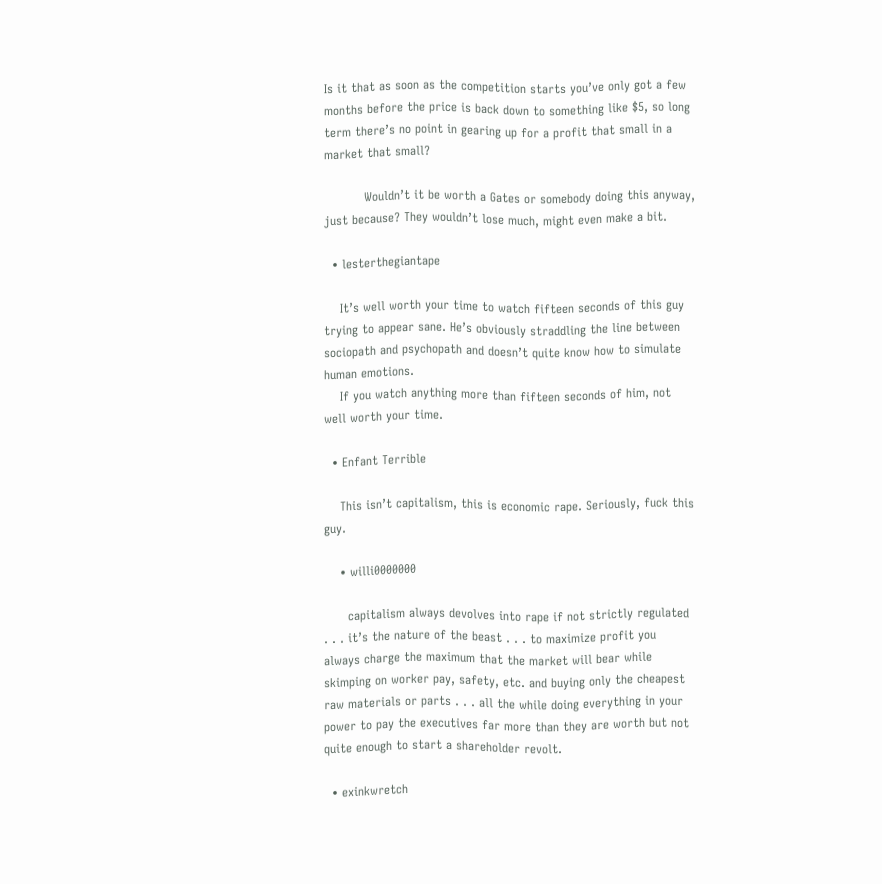Is it that as soon as the competition starts you’ve only got a few months before the price is back down to something like $5, so long term there’s no point in gearing up for a profit that small in a market that small?

          Wouldn’t it be worth a Gates or somebody doing this anyway, just because? They wouldn’t lose much, might even make a bit.

  • lesterthegiantape

    It’s well worth your time to watch fifteen seconds of this guy trying to appear sane. He’s obviously straddling the line between sociopath and psychopath and doesn’t quite know how to simulate human emotions.
    If you watch anything more than fifteen seconds of him, not well worth your time.

  • Enfant Terrible

    This isn’t capitalism, this is economic rape. Seriously, fuck this guy.

    • willi0000000

      capitalism always devolves into rape if not strictly regulated . . . it’s the nature of the beast . . . to maximize profit you always charge the maximum that the market will bear while skimping on worker pay, safety, etc. and buying only the cheapest raw materials or parts . . . all the while doing everything in your power to pay the executives far more than they are worth but not quite enough to start a shareholder revolt.

  • exinkwretch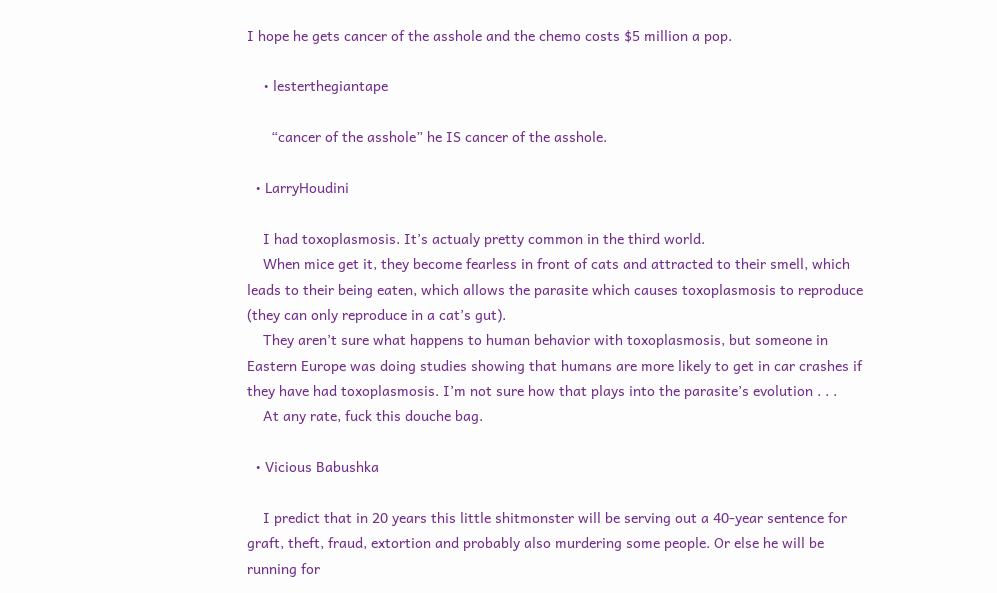I hope he gets cancer of the asshole and the chemo costs $5 million a pop.

    • lesterthegiantape

      “cancer of the asshole” he IS cancer of the asshole.

  • LarryHoudini

    I had toxoplasmosis. It’s actualy pretty common in the third world.
    When mice get it, they become fearless in front of cats and attracted to their smell, which leads to their being eaten, which allows the parasite which causes toxoplasmosis to reproduce (they can only reproduce in a cat’s gut).
    They aren’t sure what happens to human behavior with toxoplasmosis, but someone in Eastern Europe was doing studies showing that humans are more likely to get in car crashes if they have had toxoplasmosis. I’m not sure how that plays into the parasite’s evolution . . .
    At any rate, fuck this douche bag.

  • Vicious Babushka

    I predict that in 20 years this little shitmonster will be serving out a 40-year sentence for graft, theft, fraud, extortion and probably also murdering some people. Or else he will be running for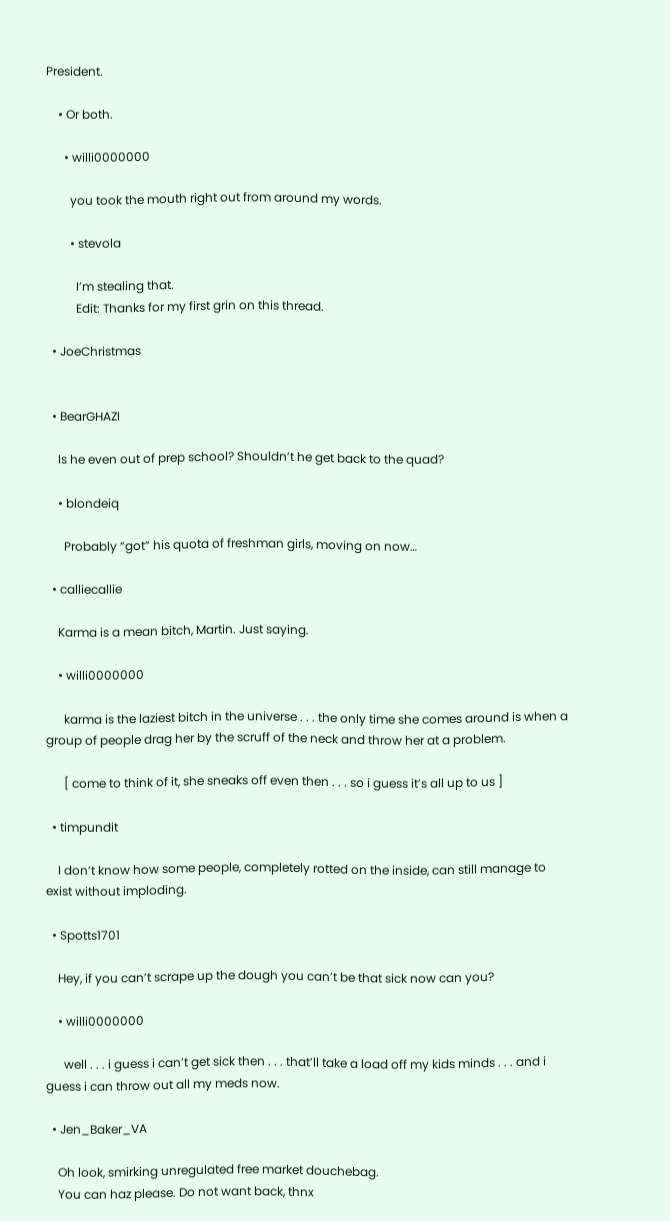President.

    • Or both.

      • willi0000000

        you took the mouth right out from around my words.

        • stevola

          I’m stealing that.
          Edit: Thanks for my first grin on this thread.

  • JoeChristmas


  • BearGHAZI

    Is he even out of prep school? Shouldn’t he get back to the quad?

    • blondeiq

      Probably “got” his quota of freshman girls, moving on now…

  • calliecallie

    Karma is a mean bitch, Martin. Just saying.

    • willi0000000

      karma is the laziest bitch in the universe . . . the only time she comes around is when a group of people drag her by the scruff of the neck and throw her at a problem.

      [ come to think of it, she sneaks off even then . . . so i guess it’s all up to us ]

  • timpundit

    I don’t know how some people, completely rotted on the inside, can still manage to exist without imploding.

  • Spotts1701

    Hey, if you can’t scrape up the dough you can’t be that sick now can you?

    • willi0000000

      well . . . i guess i can’t get sick then . . . that’ll take a load off my kids minds . . . and i guess i can throw out all my meds now.

  • Jen_Baker_VA

    Oh look, smirking unregulated free market douchebag.
    You can haz please. Do not want back, thnx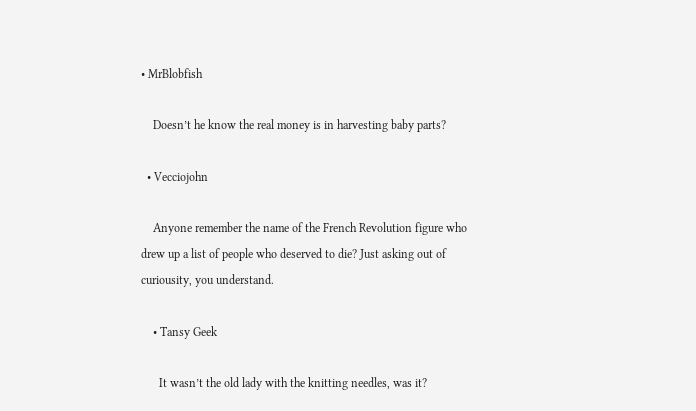• MrBlobfish

    Doesn’t he know the real money is in harvesting baby parts?

  • Vecciojohn

    Anyone remember the name of the French Revolution figure who drew up a list of people who deserved to die? Just asking out of curiousity, you understand.

    • Tansy Geek

      It wasn’t the old lady with the knitting needles, was it?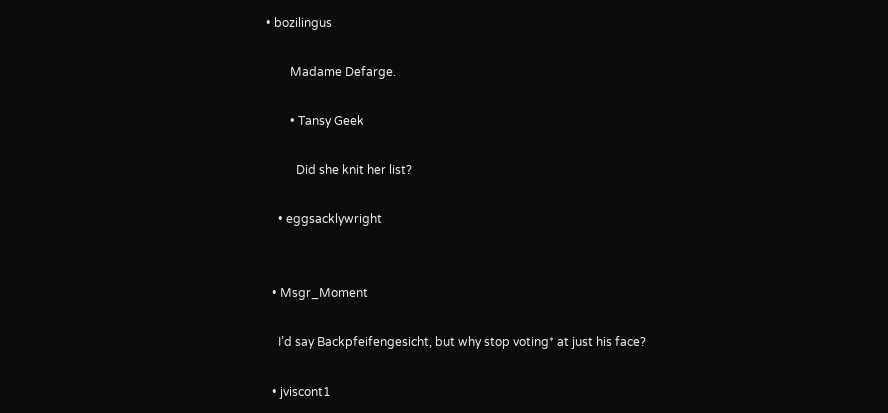• bozilingus

        Madame Defarge.

        • Tansy Geek

          Did she knit her list?

    • eggsacklywright


  • Msgr_Moment

    I’d say Backpfeifengesicht, but why stop voting* at just his face?

  • jviscont1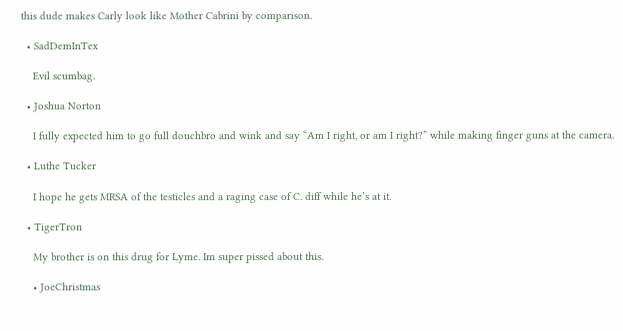this dude makes Carly look like Mother Cabrini by comparison.

  • SadDemInTex

    Evil scumbag.

  • Joshua Norton

    I fully expected him to go full douchbro and wink and say “Am I right, or am I right?” while making finger guns at the camera.

  • Luthe Tucker

    I hope he gets MRSA of the testicles and a raging case of C. diff while he’s at it.

  • TigerTron

    My brother is on this drug for Lyme. Im super pissed about this.

    • JoeChristmas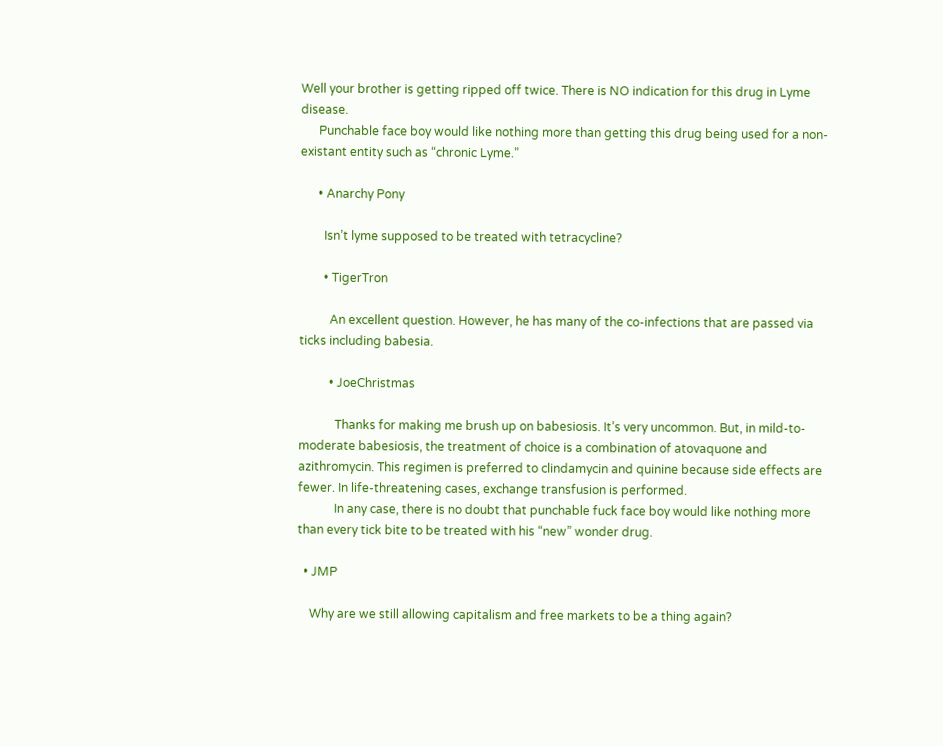Well your brother is getting ripped off twice. There is NO indication for this drug in Lyme disease.
      Punchable face boy would like nothing more than getting this drug being used for a non-existant entity such as “chronic Lyme.”

      • Anarchy Pony

        Isn’t lyme supposed to be treated with tetracycline?

        • TigerTron

          An excellent question. However, he has many of the co-infections that are passed via ticks including babesia.

          • JoeChristmas

            Thanks for making me brush up on babesiosis. It’s very uncommon. But, in mild-to-moderate babesiosis, the treatment of choice is a combination of atovaquone and azithromycin. This regimen is preferred to clindamycin and quinine because side effects are fewer. In life-threatening cases, exchange transfusion is performed.
            In any case, there is no doubt that punchable fuck face boy would like nothing more than every tick bite to be treated with his “new” wonder drug.

  • JMP

    Why are we still allowing capitalism and free markets to be a thing again?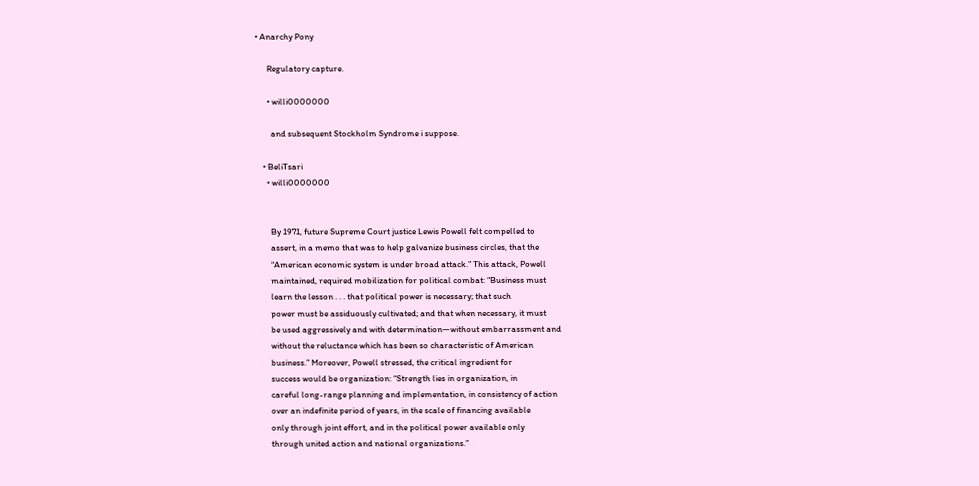• Anarchy Pony

      Regulatory capture.

      • willi0000000

        and subsequent Stockholm Syndrome i suppose.

    • BeliTsari
      • willi0000000


        By 1971, future Supreme Court justice Lewis Powell felt compelled to
        assert, in a memo that was to help galvanize business circles, that the
        “American economic system is under broad attack.” This attack, Powell
        maintained, required mobilization for political combat: “Business must
        learn the lesson . . . that political power is necessary; that such
        power must be assiduously cultivated; and that when necessary, it must
        be used aggressively and with determination—without embarrassment and
        without the reluctance which has been so characteristic of American
        business.” Moreover, Powell stressed, the critical ingredient for
        success would be organization: “Strength lies in organization, in
        careful long-range planning and implementation, in consistency of action
        over an indefinite period of years, in the scale of financing available
        only through joint effort, and in the political power available only
        through united action and national organizations.”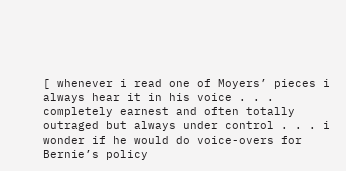[ whenever i read one of Moyers’ pieces i always hear it in his voice . . . completely earnest and often totally outraged but always under control . . . i wonder if he would do voice-overs for Bernie’s policy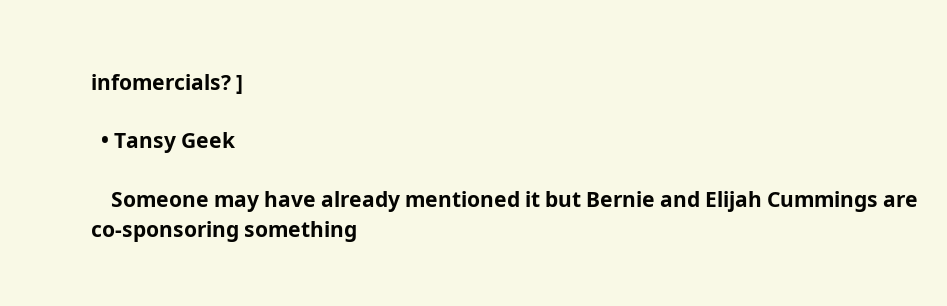infomercials? ]

  • Tansy Geek

    Someone may have already mentioned it but Bernie and Elijah Cummings are co-sponsoring something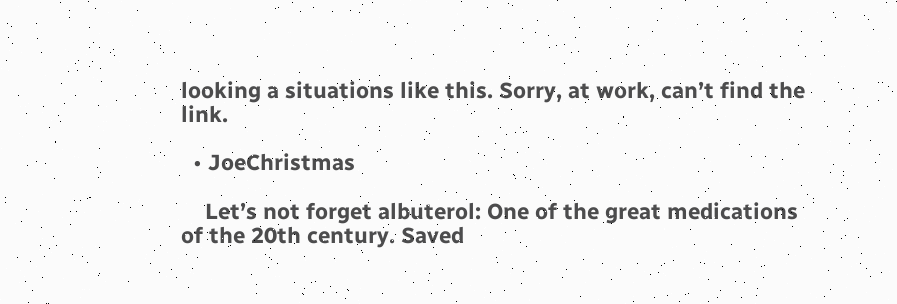looking a situations like this. Sorry, at work, can’t find the link.

  • JoeChristmas

    Let’s not forget albuterol: One of the great medications of the 20th century. Saved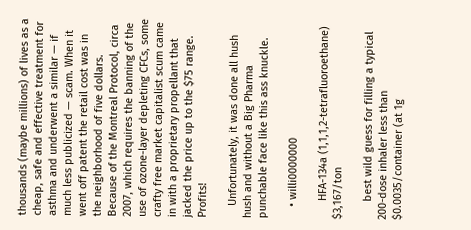thousands (maybe millions) of lives as a cheap, safe and effective treatment for asthma and underwent a similar — if much less publicized — scam. When it went off patent the retail cost was in the neighborhood of five dollars. Because of the Montreal Protocol, circa 2007, which requires the banning of the use of ozone-layer depleting CFCs, some crafty free market capitalist scum came in with a proprietary propellant that jacked the price up to the $75 range. Profits!

    Unfortunately, it was done all hush hush and without a Big Pharma punchable face like this ass knuckle.

    • willi0000000

      HFA-134a (1,1,1,2-tetrafluoroethane) $3,167/ton

      best wild guess for filling a typical 200-dose inhaler less than $0.0035/container (at 1g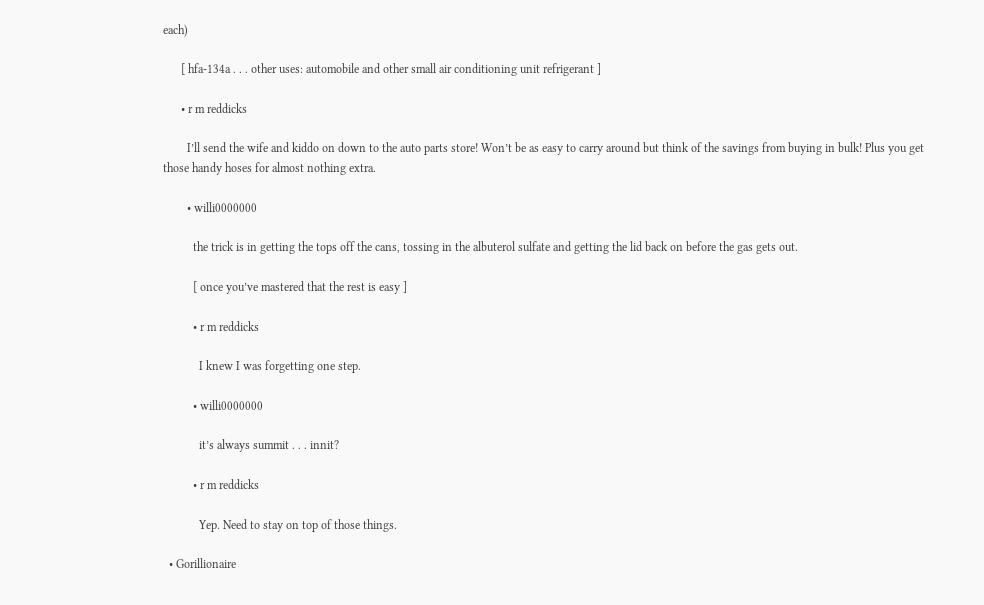each)

      [ hfa-134a . . . other uses: automobile and other small air conditioning unit refrigerant ]

      • r m reddicks

        I’ll send the wife and kiddo on down to the auto parts store! Won’t be as easy to carry around but think of the savings from buying in bulk! Plus you get those handy hoses for almost nothing extra.

        • willi0000000

          the trick is in getting the tops off the cans, tossing in the albuterol sulfate and getting the lid back on before the gas gets out.

          [ once you’ve mastered that the rest is easy ]

          • r m reddicks

            I knew I was forgetting one step.

          • willi0000000

            it’s always summit . . . innit?

          • r m reddicks

            Yep. Need to stay on top of those things.

  • Gorillionaire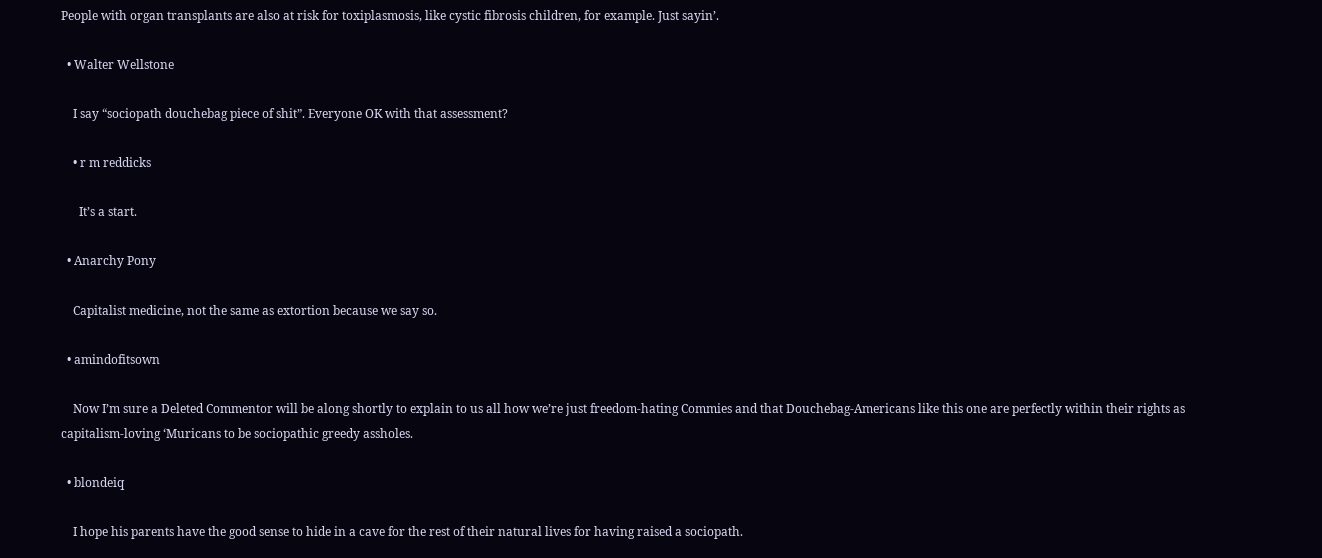People with organ transplants are also at risk for toxiplasmosis, like cystic fibrosis children, for example. Just sayin’.

  • Walter Wellstone

    I say “sociopath douchebag piece of shit”. Everyone OK with that assessment?

    • r m reddicks

      It’s a start.

  • Anarchy Pony

    Capitalist medicine, not the same as extortion because we say so.

  • amindofitsown

    Now I’m sure a Deleted Commentor will be along shortly to explain to us all how we’re just freedom-hating Commies and that Douchebag-Americans like this one are perfectly within their rights as capitalism-loving ‘Muricans to be sociopathic greedy assholes.

  • blondeiq

    I hope his parents have the good sense to hide in a cave for the rest of their natural lives for having raised a sociopath.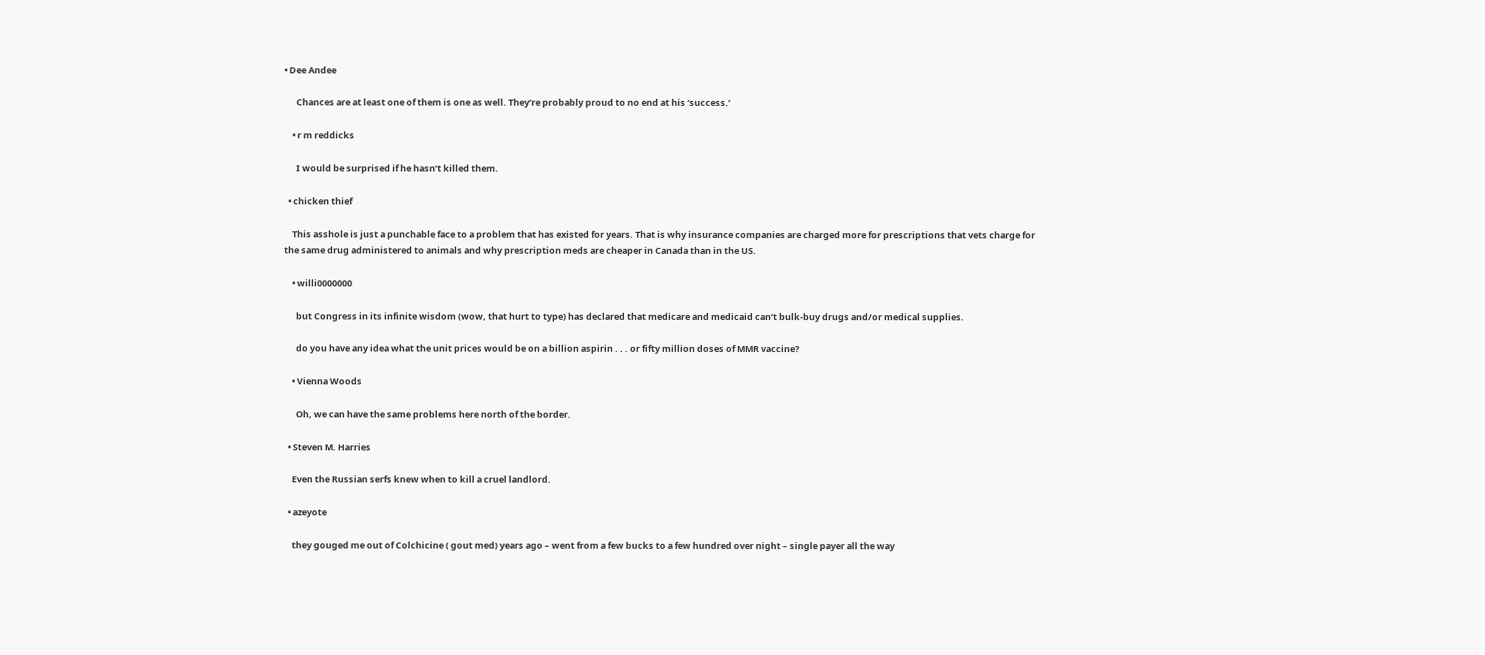• Dee Andee

      Chances are at least one of them is one as well. They’re probably proud to no end at his ‘success.’

    • r m reddicks

      I would be surprised if he hasn’t killed them.

  • chicken thief

    This asshole is just a punchable face to a problem that has existed for years. That is why insurance companies are charged more for prescriptions that vets charge for the same drug administered to animals and why prescription meds are cheaper in Canada than in the US.

    • willi0000000

      but Congress in its infinite wisdom (wow, that hurt to type) has declared that medicare and medicaid can’t bulk-buy drugs and/or medical supplies.

      do you have any idea what the unit prices would be on a billion aspirin . . . or fifty million doses of MMR vaccine?

    • Vienna Woods

      Oh, we can have the same problems here north of the border.

  • Steven M. Harries

    Even the Russian serfs knew when to kill a cruel landlord.

  • azeyote

    they gouged me out of Colchicine ( gout med) years ago – went from a few bucks to a few hundred over night – single payer all the way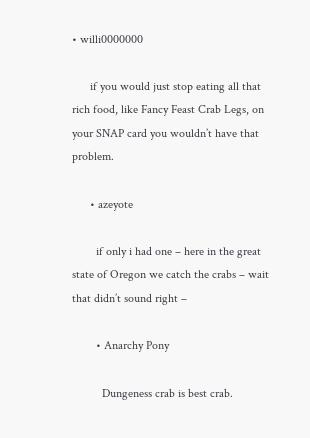• willi0000000

      if you would just stop eating all that rich food, like Fancy Feast Crab Legs, on your SNAP card you wouldn’t have that problem.

      • azeyote

        if only i had one – here in the great state of Oregon we catch the crabs – wait that didn’t sound right –

        • Anarchy Pony

          Dungeness crab is best crab.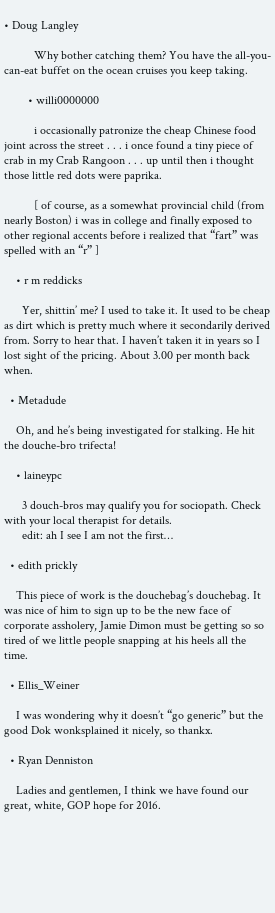• Doug Langley

          Why bother catching them? You have the all-you-can-eat buffet on the ocean cruises you keep taking.

        • willi0000000

          i occasionally patronize the cheap Chinese food joint across the street . . . i once found a tiny piece of crab in my Crab Rangoon . . . up until then i thought those little red dots were paprika.

          [ of course, as a somewhat provincial child (from nearly Boston) i was in college and finally exposed to other regional accents before i realized that “fart” was spelled with an “r” ]

    • r m reddicks

      Yer, shittin’ me? I used to take it. It used to be cheap as dirt which is pretty much where it secondarily derived from. Sorry to hear that. I haven’t taken it in years so I lost sight of the pricing. About 3.00 per month back when.

  • Metadude

    Oh, and he’s being investigated for stalking. He hit the douche-bro trifecta!

    • laineypc

      3 douch-bros may qualify you for sociopath. Check with your local therapist for details.
      edit: ah I see I am not the first…

  • edith prickly

    This piece of work is the douchebag’s douchebag. It was nice of him to sign up to be the new face of corporate assholery, Jamie Dimon must be getting so so tired of we little people snapping at his heels all the time.

  • Ellis_Weiner

    I was wondering why it doesn’t “go generic” but the good Dok wonksplained it nicely, so thankx.

  • Ryan Denniston

    Ladies and gentlemen, I think we have found our great, white, GOP hope for 2016.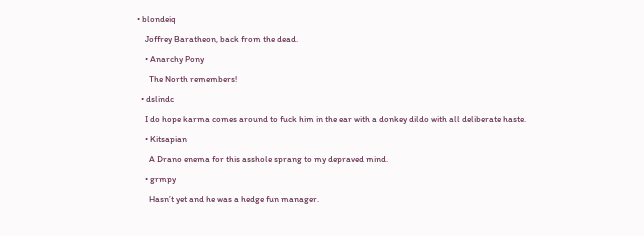• blondeiq

    Joffrey Baratheon, back from the dead.

    • Anarchy Pony

      The North remembers!

  • dslindc

    I do hope karma comes around to fuck him in the ear with a donkey dildo with all deliberate haste.

    • Kitsapian

      A Drano enema for this asshole sprang to my depraved mind.

    • grmpy

      Hasn’t yet and he was a hedge fun manager.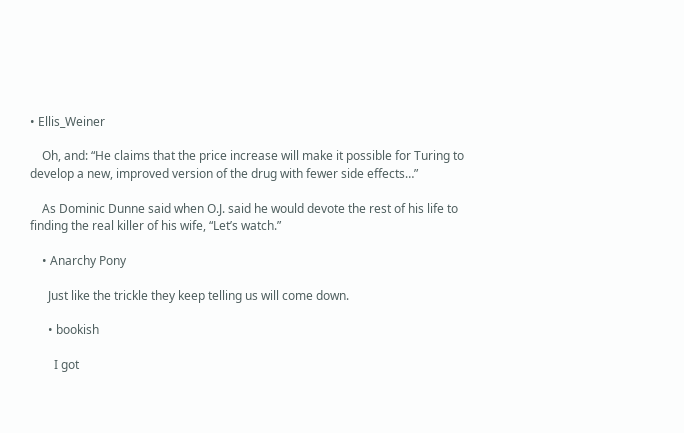• Ellis_Weiner

    Oh, and: “He claims that the price increase will make it possible for Turing to develop a new, improved version of the drug with fewer side effects…”

    As Dominic Dunne said when O.J. said he would devote the rest of his life to finding the real killer of his wife, “Let’s watch.”

    • Anarchy Pony

      Just like the trickle they keep telling us will come down.

      • bookish

        I got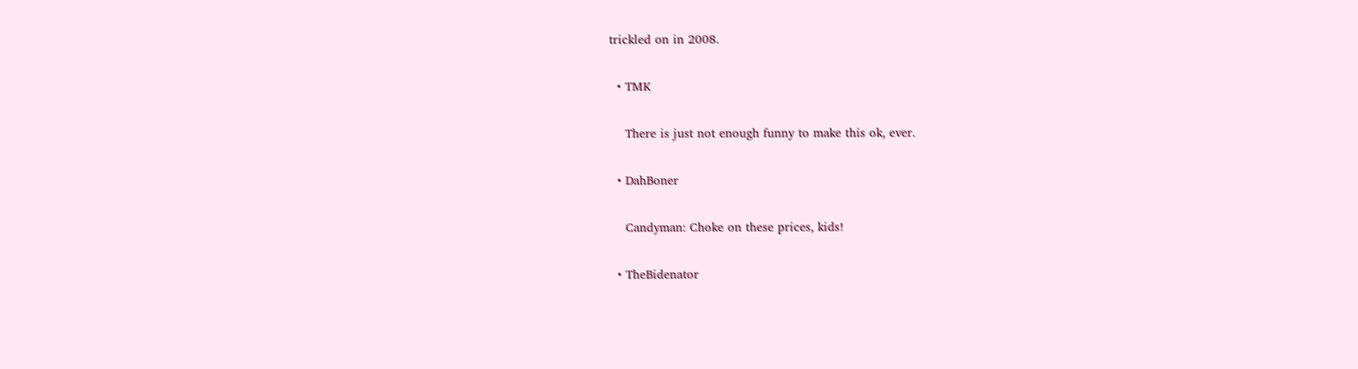trickled on in 2008.

  • TMK

    There is just not enough funny to make this ok, ever.

  • DahBoner

    Candyman: Choke on these prices, kids!

  • TheBidenator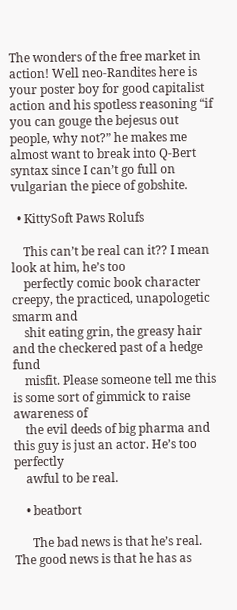The wonders of the free market in action! Well neo-Randites here is your poster boy for good capitalist action and his spotless reasoning “if you can gouge the bejesus out people, why not?” he makes me almost want to break into Q-Bert syntax since I can’t go full on vulgarian the piece of gobshite.

  • KittySoft Paws Rolufs

    This can’t be real can it?? I mean look at him, he’s too
    perfectly comic book character creepy, the practiced, unapologetic smarm and
    shit eating grin, the greasy hair and the checkered past of a hedge fund
    misfit. Please someone tell me this is some sort of gimmick to raise awareness of
    the evil deeds of big pharma and this guy is just an actor. He’s too perfectly
    awful to be real.

    • beatbort

      The bad news is that he’s real. The good news is that he has as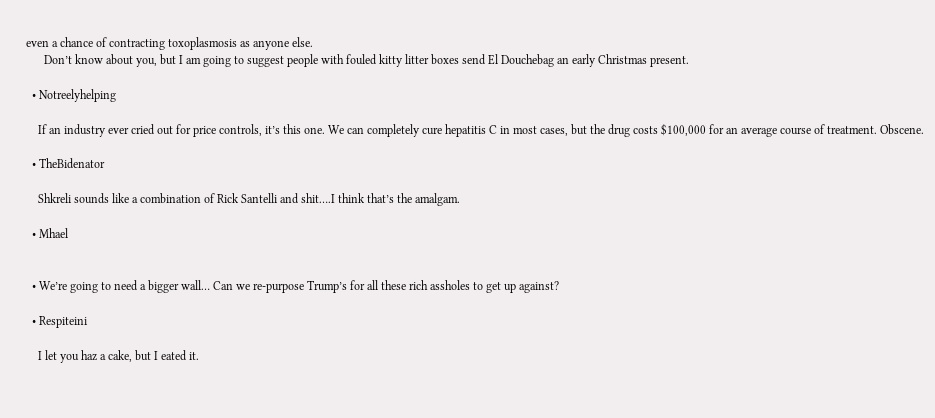even a chance of contracting toxoplasmosis as anyone else.
      Don’t know about you, but I am going to suggest people with fouled kitty litter boxes send El Douchebag an early Christmas present.

  • Notreelyhelping

    If an industry ever cried out for price controls, it’s this one. We can completely cure hepatitis C in most cases, but the drug costs $100,000 for an average course of treatment. Obscene.

  • TheBidenator

    Shkreli sounds like a combination of Rick Santelli and shit….I think that’s the amalgam.

  • Mhael


  • We’re going to need a bigger wall… Can we re-purpose Trump’s for all these rich assholes to get up against?

  • Respiteini

    I let you haz a cake, but I eated it.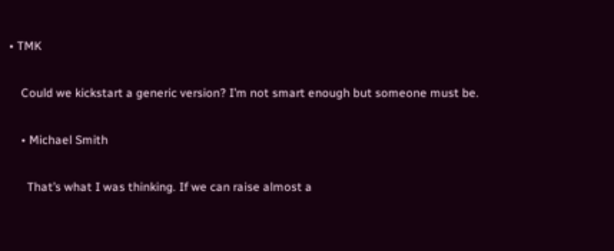• TMK

    Could we kickstart a generic version? I’m not smart enough but someone must be.

    • Michael Smith

      That’s what I was thinking. If we can raise almost a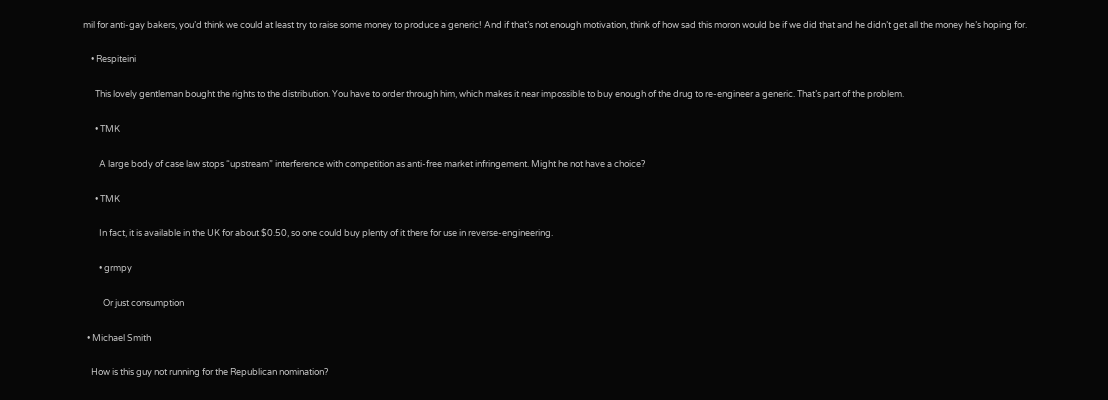mil for anti-gay bakers, you’d think we could at least try to raise some money to produce a generic! And if that’s not enough motivation, think of how sad this moron would be if we did that and he didn’t get all the money he’s hoping for.

    • Respiteini

      This lovely gentleman bought the rights to the distribution. You have to order through him, which makes it near impossible to buy enough of the drug to re-engineer a generic. That’s part of the problem.

      • TMK

        A large body of case law stops “upstream” interference with competition as anti-free market infringement. Might he not have a choice?

      • TMK

        In fact, it is available in the UK for about $0.50, so one could buy plenty of it there for use in reverse-engineering.

        • grmpy

          Or just consumption

  • Michael Smith

    How is this guy not running for the Republican nomination?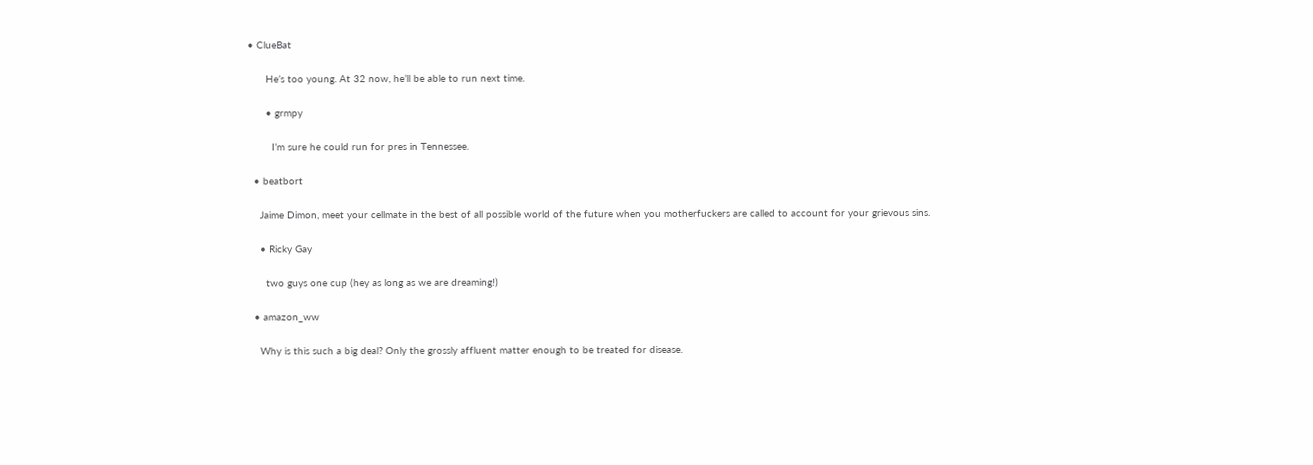• ClueBat

      He’s too young. At 32 now, he’ll be able to run next time.

      • grmpy

        I’m sure he could run for pres in Tennessee.

  • beatbort

    Jaime Dimon, meet your cellmate in the best of all possible world of the future when you motherfuckers are called to account for your grievous sins.

    • Ricky Gay

      two guys one cup (hey as long as we are dreaming!)

  • amazon_ww

    Why is this such a big deal? Only the grossly affluent matter enough to be treated for disease.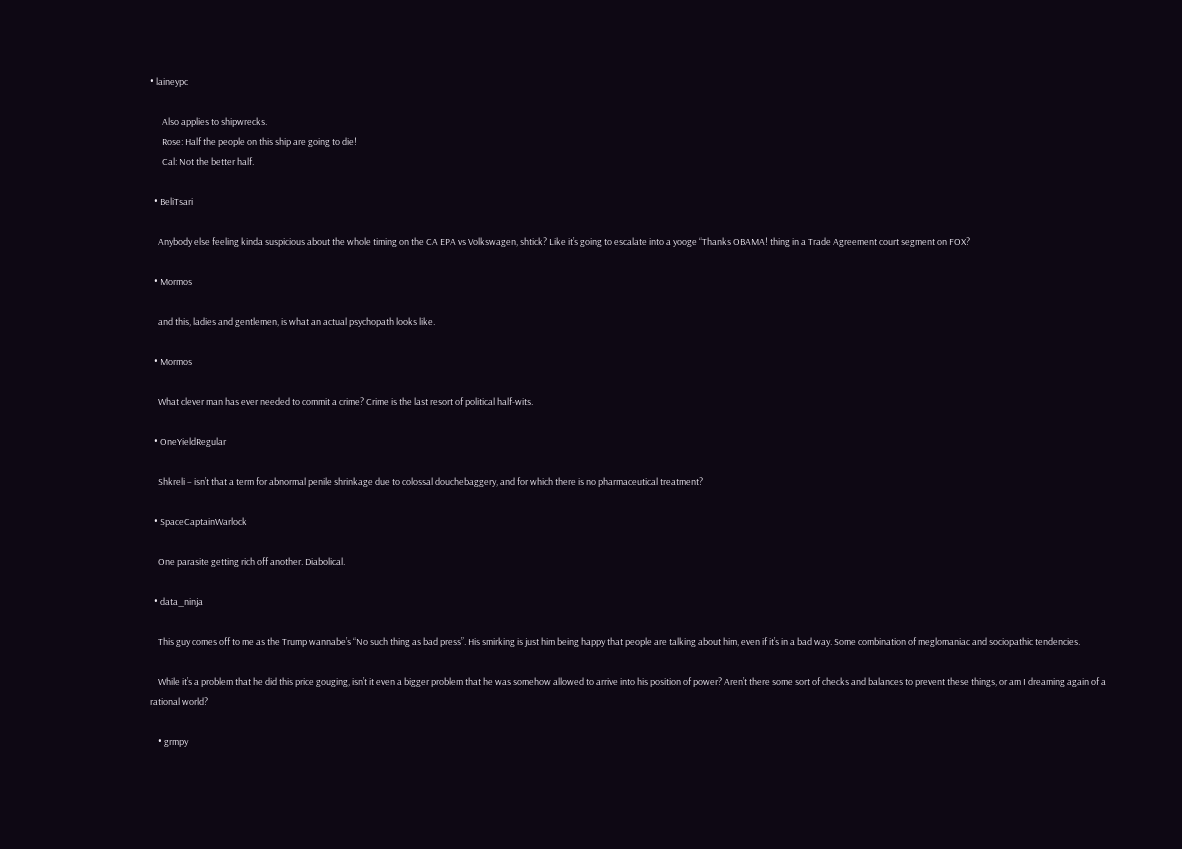• laineypc

      Also applies to shipwrecks.
      Rose: Half the people on this ship are going to die!
      Cal: Not the better half.

  • BeliTsari

    Anybody else feeling kinda suspicious about the whole timing on the CA EPA vs Volkswagen, shtick? Like it’s going to escalate into a yooge “Thanks OBAMA! thing in a Trade Agreement court segment on FOX?

  • Mormos

    and this, ladies and gentlemen, is what an actual psychopath looks like.

  • Mormos

    What clever man has ever needed to commit a crime? Crime is the last resort of political half-wits.

  • OneYieldRegular

    Shkreli – isn’t that a term for abnormal penile shrinkage due to colossal douchebaggery, and for which there is no pharmaceutical treatment?

  • SpaceCaptainWarlock

    One parasite getting rich off another. Diabolical.

  • data_ninja

    This guy comes off to me as the Trump wannabe’s “No such thing as bad press”. His smirking is just him being happy that people are talking about him, even if it’s in a bad way. Some combination of meglomaniac and sociopathic tendencies.

    While it’s a problem that he did this price gouging, isn’t it even a bigger problem that he was somehow allowed to arrive into his position of power? Aren’t there some sort of checks and balances to prevent these things, or am I dreaming again of a rational world?

    • grmpy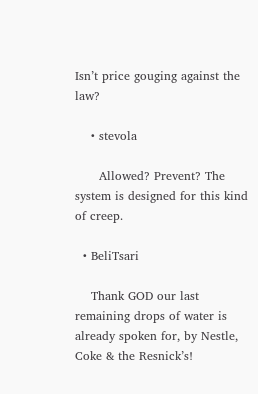Isn’t price gouging against the law?

    • stevola

      Allowed? Prevent? The system is designed for this kind of creep.

  • BeliTsari

    Thank GOD our last remaining drops of water is already spoken for, by Nestle, Coke & the Resnick’s!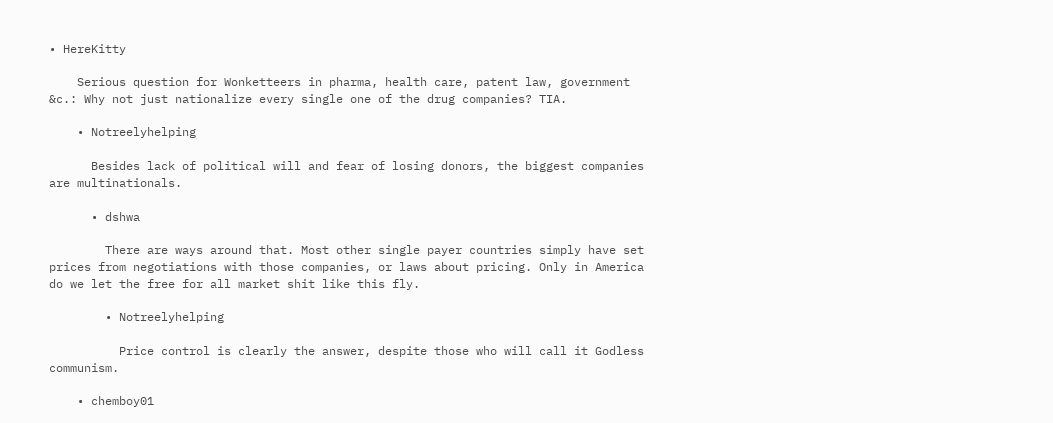• HereKitty

    Serious question for Wonketteers in pharma, health care, patent law, government &c.: Why not just nationalize every single one of the drug companies? TIA.

    • Notreelyhelping

      Besides lack of political will and fear of losing donors, the biggest companies are multinationals.

      • dshwa

        There are ways around that. Most other single payer countries simply have set prices from negotiations with those companies, or laws about pricing. Only in America do we let the free for all market shit like this fly.

        • Notreelyhelping

          Price control is clearly the answer, despite those who will call it Godless communism.

    • chemboy01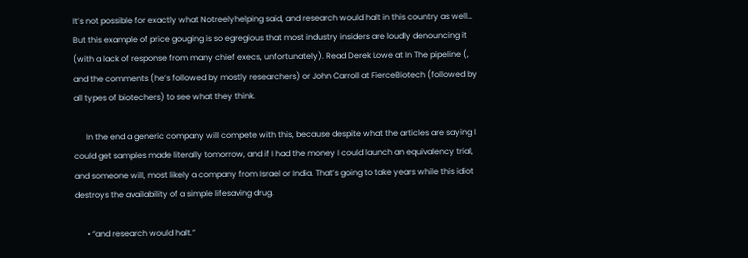It’s not possible for exactly what Notreelyhelping said, and research would halt in this country as well… But this example of price gouging is so egregious that most industry insiders are loudly denouncing it (with a lack of response from many chief execs, unfortunately). Read Derek Lowe at In The pipeline (, and the comments (he’s followed by mostly researchers) or John Carroll at FierceBiotech (followed by all types of biotechers) to see what they think.

      In the end a generic company will compete with this, because despite what the articles are saying I could get samples made literally tomorrow, and if I had the money I could launch an equivalency trial, and someone will, most likely a company from Israel or India. That’s going to take years while this idiot destroys the availability of a simple lifesaving drug.

      • “and research would halt.”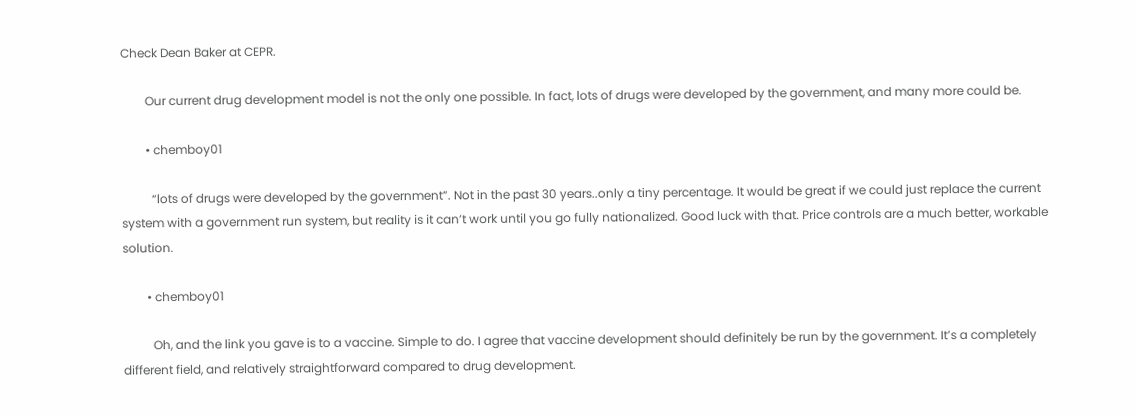Check Dean Baker at CEPR.

        Our current drug development model is not the only one possible. In fact, lots of drugs were developed by the government, and many more could be.

        • chemboy01

          “lots of drugs were developed by the government”. Not in the past 30 years..only a tiny percentage. It would be great if we could just replace the current system with a government run system, but reality is it can’t work until you go fully nationalized. Good luck with that. Price controls are a much better, workable solution.

        • chemboy01

          Oh, and the link you gave is to a vaccine. Simple to do. I agree that vaccine development should definitely be run by the government. It’s a completely different field, and relatively straightforward compared to drug development.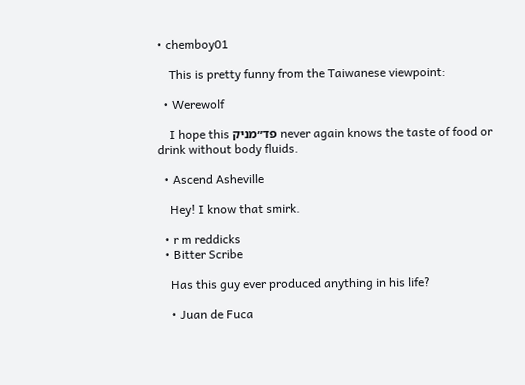• chemboy01

    This is pretty funny from the Taiwanese viewpoint:

  • Werewolf

    I hope this פד״מניק never again knows the taste of food or drink without body fluids.

  • Ascend Asheville

    Hey! I know that smirk.

  • r m reddicks
  • Bitter Scribe

    Has this guy ever produced anything in his life?

    • Juan de Fuca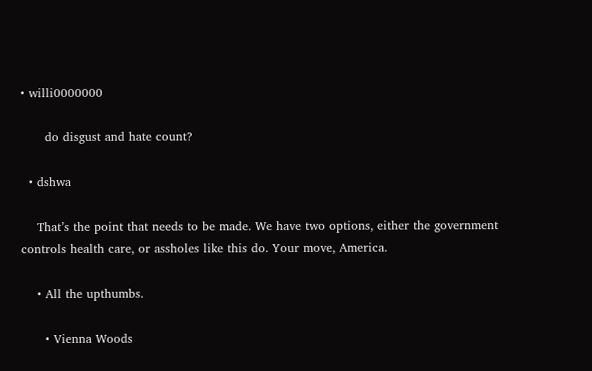• willi0000000

      do disgust and hate count?

  • dshwa

    That’s the point that needs to be made. We have two options, either the government controls health care, or assholes like this do. Your move, America.

    • All the upthumbs.

      • Vienna Woods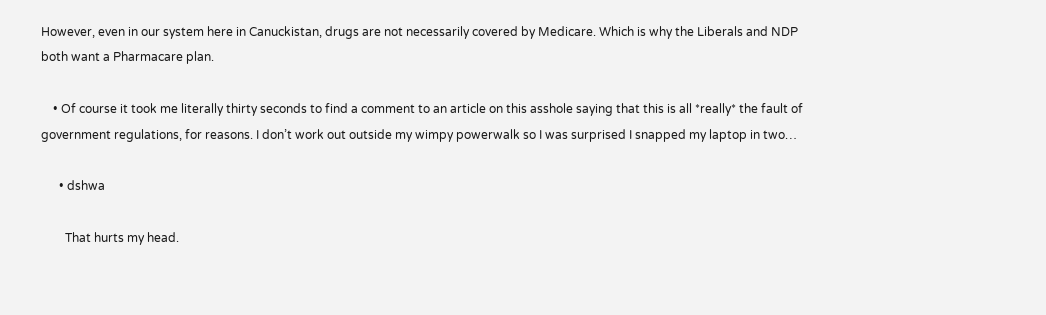However, even in our system here in Canuckistan, drugs are not necessarily covered by Medicare. Which is why the Liberals and NDP both want a Pharmacare plan.

    • Of course it took me literally thirty seconds to find a comment to an article on this asshole saying that this is all *really* the fault of government regulations, for reasons. I don’t work out outside my wimpy powerwalk so I was surprised I snapped my laptop in two…

      • dshwa

        That hurts my head.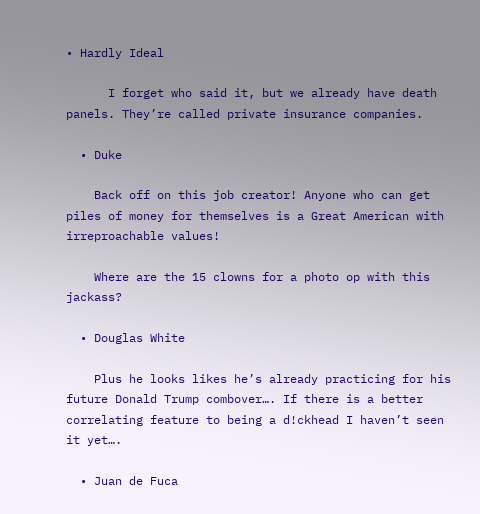• Hardly Ideal

      I forget who said it, but we already have death panels. They’re called private insurance companies.

  • Duke

    Back off on this job creator! Anyone who can get piles of money for themselves is a Great American with irreproachable values!

    Where are the 15 clowns for a photo op with this jackass?

  • Douglas White

    Plus he looks likes he’s already practicing for his future Donald Trump combover…. If there is a better correlating feature to being a d!ckhead I haven’t seen it yet….

  • Juan de Fuca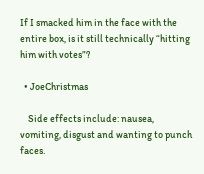If I smacked him in the face with the entire box, is it still technically “hitting him with votes”?

  • JoeChristmas

    Side effects include: nausea, vomiting, disgust and wanting to punch faces.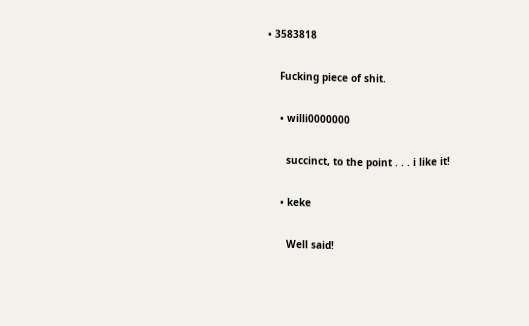• 3583818

    Fucking piece of shit.

    • willi0000000

      succinct, to the point . . . i like it!

    • keke

      Well said!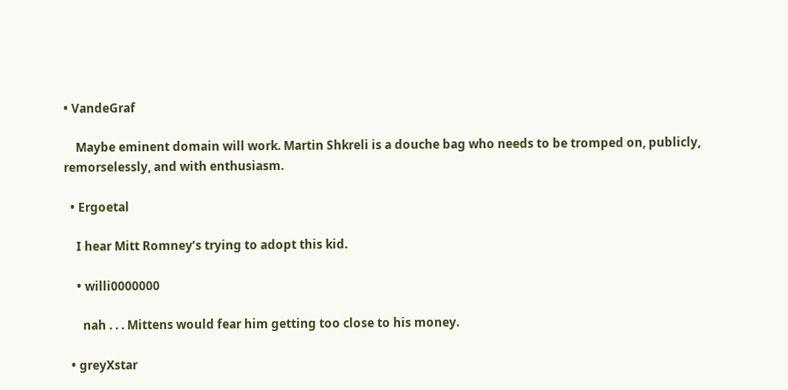• VandeGraf

    Maybe eminent domain will work. Martin Shkreli is a douche bag who needs to be tromped on, publicly, remorselessly, and with enthusiasm.

  • Ergoetal

    I hear Mitt Romney’s trying to adopt this kid.

    • willi0000000

      nah . . . Mittens would fear him getting too close to his money.

  • greyXstar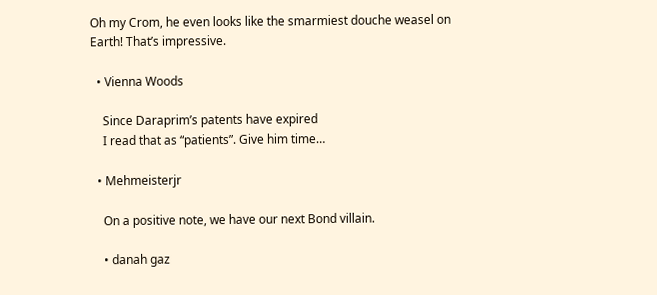Oh my Crom, he even looks like the smarmiest douche weasel on Earth! That’s impressive.

  • Vienna Woods

    Since Daraprim’s patents have expired
    I read that as “patients”. Give him time…

  • Mehmeisterjr

    On a positive note, we have our next Bond villain.

    • danah gaz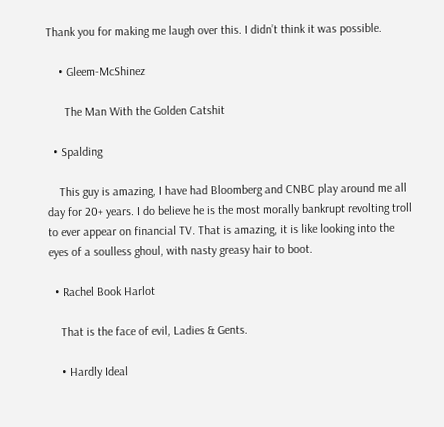Thank you for making me laugh over this. I didn’t think it was possible.

    • Gleem-McShinez

      The Man With the Golden Catshit

  • Spalding

    This guy is amazing, I have had Bloomberg and CNBC play around me all day for 20+ years. I do believe he is the most morally bankrupt revolting troll to ever appear on financial TV. That is amazing, it is like looking into the eyes of a soulless ghoul, with nasty greasy hair to boot.

  • Rachel Book Harlot

    That is the face of evil, Ladies & Gents.

    • Hardly Ideal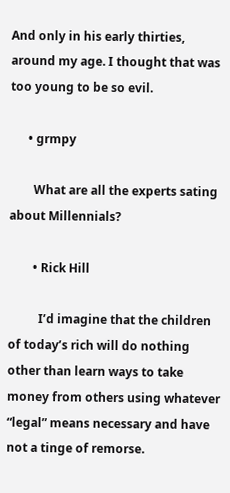And only in his early thirties, around my age. I thought that was too young to be so evil.

      • grmpy

        What are all the experts sating about Millennials?

        • Rick Hill

          I’d imagine that the children of today’s rich will do nothing other than learn ways to take money from others using whatever “legal” means necessary and have not a tinge of remorse.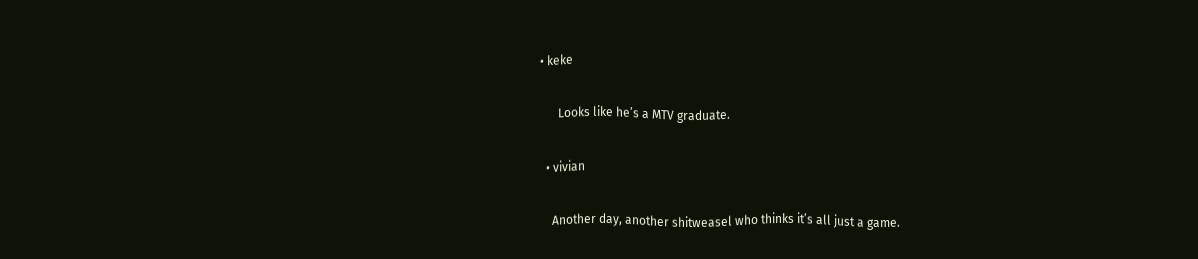• keke

      Looks like he’s a MTV graduate.

  • vivian

    Another day, another shitweasel who thinks it’s all just a game.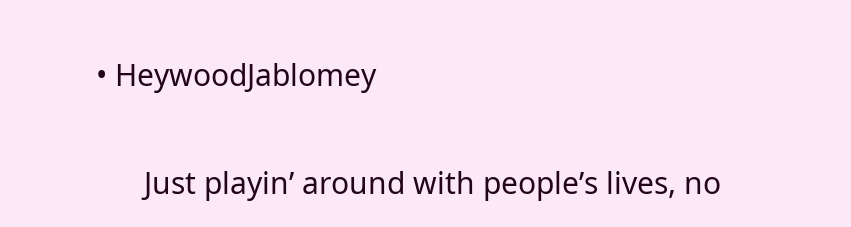• HeywoodJablomey

      Just playin’ around with people’s lives, no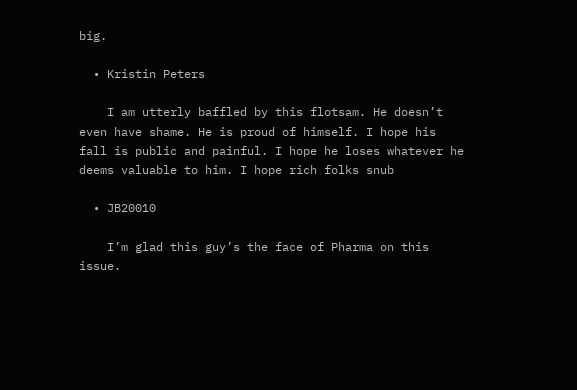big.

  • Kristin Peters

    I am utterly baffled by this flotsam. He doesn’t even have shame. He is proud of himself. I hope his fall is public and painful. I hope he loses whatever he deems valuable to him. I hope rich folks snub

  • JB20010

    I’m glad this guy’s the face of Pharma on this issue.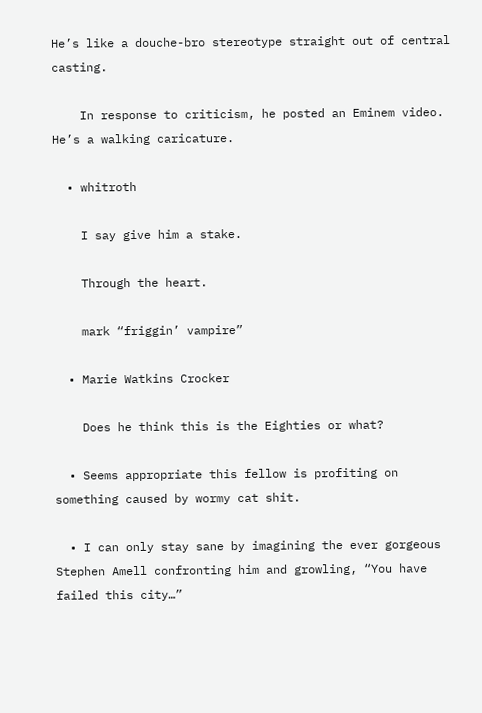He’s like a douche-bro stereotype straight out of central casting.

    In response to criticism, he posted an Eminem video. He’s a walking caricature.

  • whitroth

    I say give him a stake.

    Through the heart.

    mark “friggin’ vampire”

  • Marie Watkins Crocker

    Does he think this is the Eighties or what?

  • Seems appropriate this fellow is profiting on something caused by wormy cat shit.

  • I can only stay sane by imagining the ever gorgeous Stephen Amell confronting him and growling, “You have failed this city…”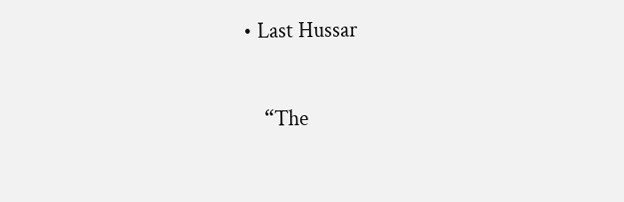• Last Hussar

    “The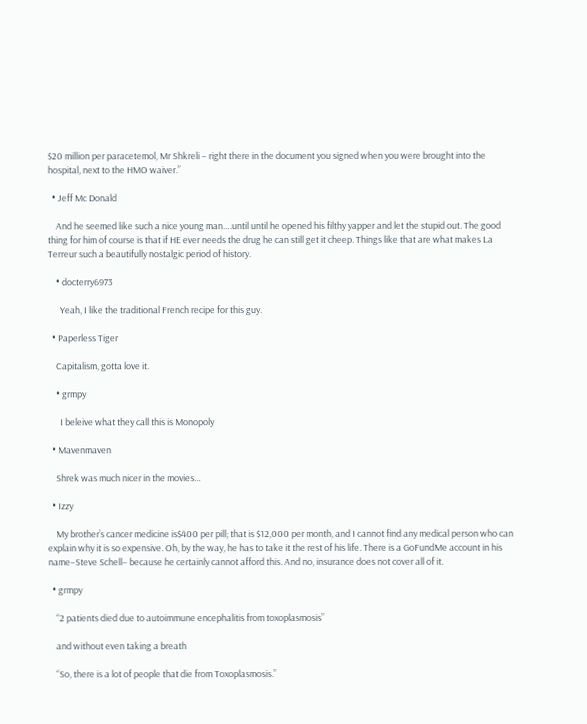$20 million per paracetemol, Mr Shkreli – right there in the document you signed when you were brought into the hospital, next to the HMO waiver.”

  • Jeff Mc Donald

    And he seemed like such a nice young man….until until he opened his filthy yapper and let the stupid out. The good thing for him of course is that if HE ever needs the drug he can still get it cheep. Things like that are what makes La Terreur such a beautifully nostalgic period of history.

    • docterry6973

      Yeah, I like the traditional French recipe for this guy.

  • Paperless Tiger

    Capitalism, gotta love it.

    • grmpy

      I beleive what they call this is Monopoly

  • Mavenmaven

    Shrek was much nicer in the movies…

  • Izzy

    My brother’s cancer medicine is$400 per pill; that is $12,000 per month, and I cannot find any medical person who can explain why it is so expensive. Oh, by the way, he has to take it the rest of his life. There is a GoFundMe account in his name–Steve Schell– because he certainly cannot afford this. And no, insurance does not cover all of it.

  • grmpy

    “2 patients died due to autoimmune encephalitis from toxoplasmosis”

    and without even taking a breath

    “So, there is a lot of people that die from Toxoplasmosis.”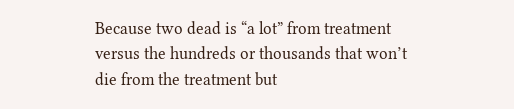Because two dead is “a lot” from treatment versus the hundreds or thousands that won’t die from the treatment but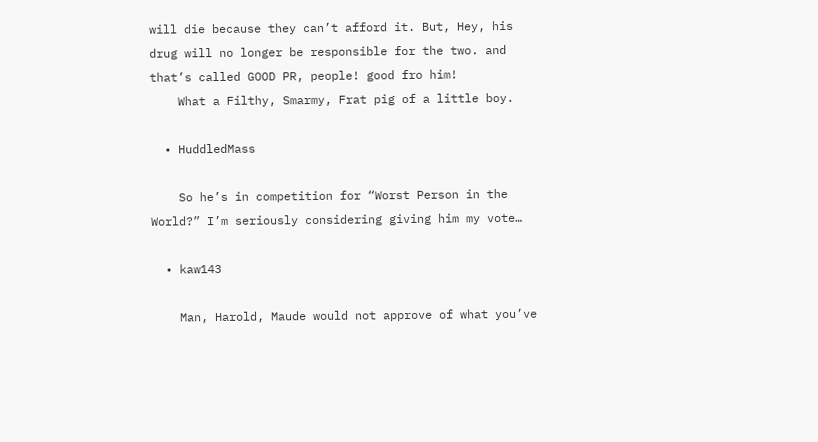will die because they can’t afford it. But, Hey, his drug will no longer be responsible for the two. and that’s called GOOD PR, people! good fro him!
    What a Filthy, Smarmy, Frat pig of a little boy.

  • HuddledMass

    So he’s in competition for “Worst Person in the World?” I’m seriously considering giving him my vote…

  • kaw143

    Man, Harold, Maude would not approve of what you’ve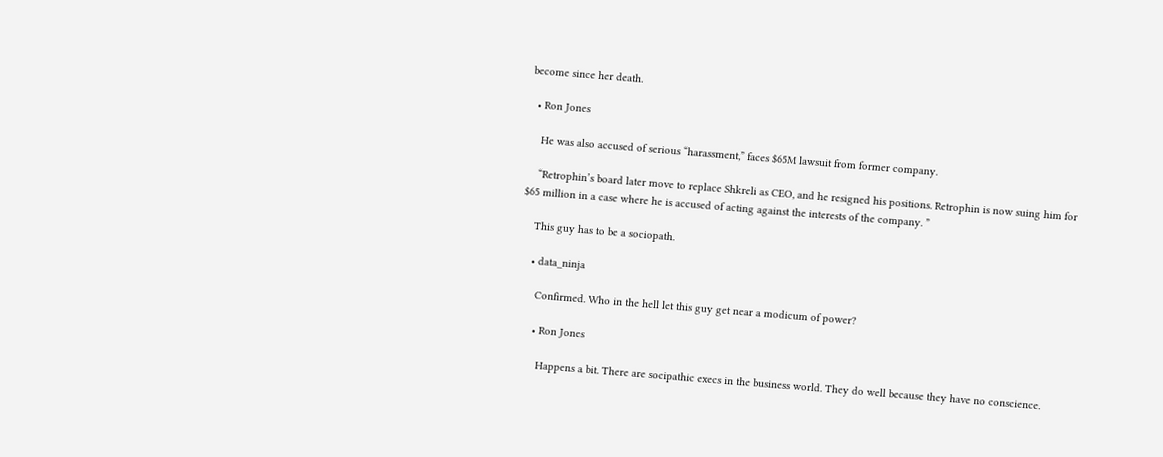become since her death.

  • Ron Jones

    He was also accused of serious “harassment,” faces $65M lawsuit from former company.

    “Retrophin’s board later move to replace Shkreli as CEO, and he resigned his positions. Retrophin is now suing him for $65 million in a case where he is accused of acting against the interests of the company. ”

    This guy has to be a sociopath.

    • data_ninja

      Confirmed. Who in the hell let this guy get near a modicum of power?

      • Ron Jones

        Happens a bit. There are socipathic execs in the business world. They do well because they have no conscience.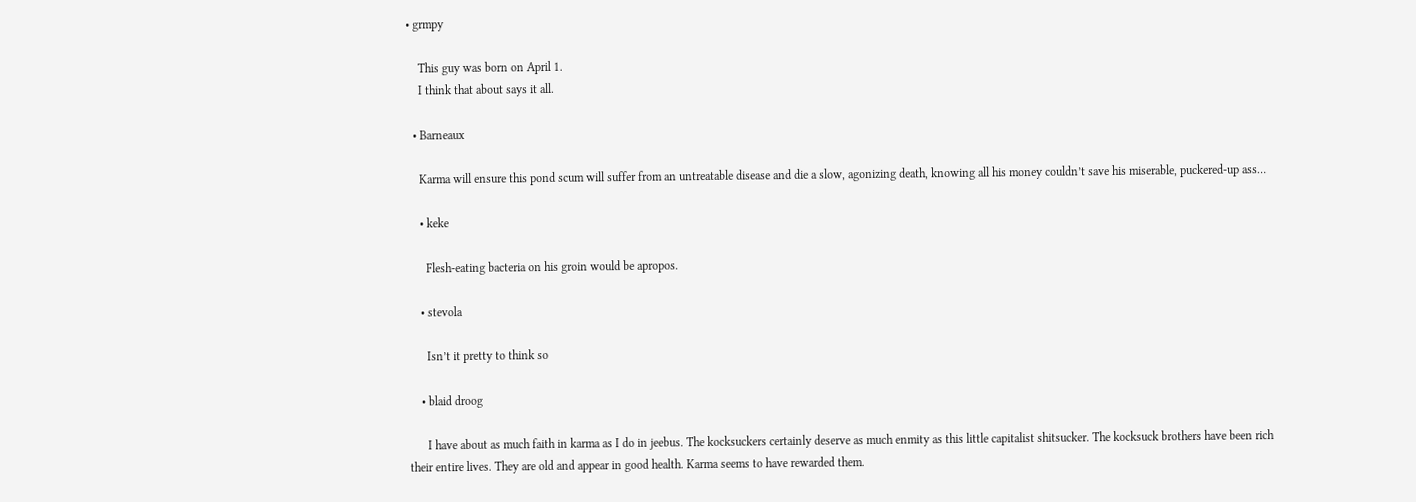• grmpy

    This guy was born on April 1.
    I think that about says it all.

  • Barneaux

    Karma will ensure this pond scum will suffer from an untreatable disease and die a slow, agonizing death, knowing all his money couldn’t save his miserable, puckered-up ass…

    • keke

      Flesh-eating bacteria on his groin would be apropos.

    • stevola

      Isn’t it pretty to think so

    • blaid droog

      I have about as much faith in karma as I do in jeebus. The kocksuckers certainly deserve as much enmity as this little capitalist shitsucker. The kocksuck brothers have been rich their entire lives. They are old and appear in good health. Karma seems to have rewarded them.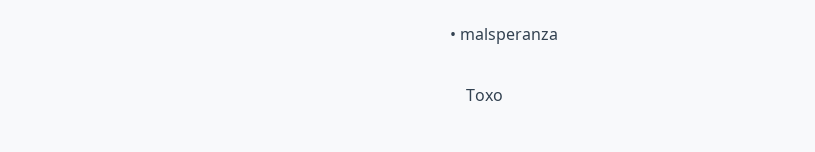• malsperanza

    Toxo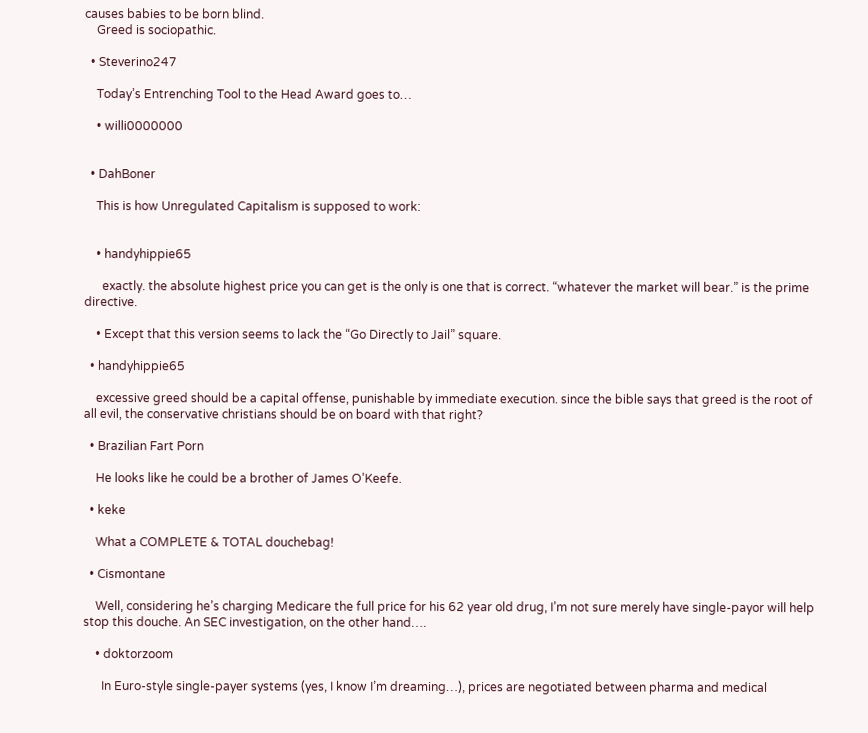causes babies to be born blind.
    Greed is sociopathic.

  • Steverino247

    Today’s Entrenching Tool to the Head Award goes to…

    • willi0000000


  • DahBoner

    This is how Unregulated Capitalism is supposed to work:


    • handyhippie65

      exactly. the absolute highest price you can get is the only is one that is correct. “whatever the market will bear.” is the prime directive.

    • Except that this version seems to lack the “Go Directly to Jail” square.

  • handyhippie65

    excessive greed should be a capital offense, punishable by immediate execution. since the bible says that greed is the root of all evil, the conservative christians should be on board with that right?

  • Brazilian Fart Porn

    He looks like he could be a brother of James O’Keefe.

  • keke

    What a COMPLETE & TOTAL douchebag!

  • Cismontane

    Well, considering he’s charging Medicare the full price for his 62 year old drug, I’m not sure merely have single-payor will help stop this douche. An SEC investigation, on the other hand….

    • doktorzoom

      In Euro-style single-payer systems (yes, I know I’m dreaming…), prices are negotiated between pharma and medical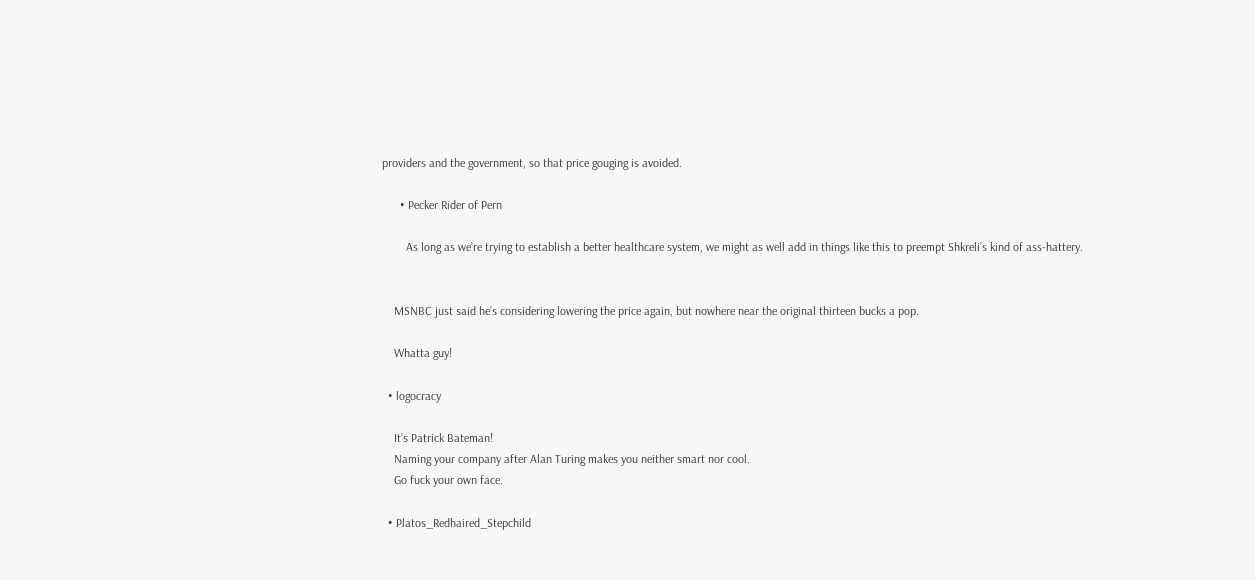providers and the government, so that price gouging is avoided.

      • Pecker Rider of Pern

        As long as we’re trying to establish a better healthcare system, we might as well add in things like this to preempt Shkreli’s kind of ass-hattery.


    MSNBC just said he’s considering lowering the price again, but nowhere near the original thirteen bucks a pop.

    Whatta guy!

  • logocracy

    It’s Patrick Bateman!
    Naming your company after Alan Turing makes you neither smart nor cool.
    Go fuck your own face.

  • Platos_Redhaired_Stepchild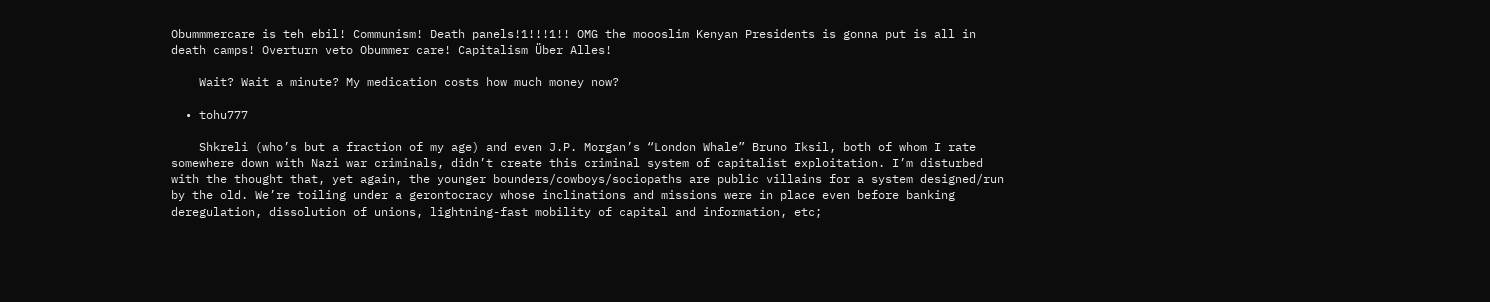Obummmercare is teh ebil! Communism! Death panels!1!!!1!! OMG the moooslim Kenyan Presidents is gonna put is all in death camps! Overturn veto Obummer care! Capitalism Über Alles!

    Wait? Wait a minute? My medication costs how much money now?

  • tohu777

    Shkreli (who’s but a fraction of my age) and even J.P. Morgan’s “London Whale” Bruno Iksil, both of whom I rate somewhere down with Nazi war criminals, didn’t create this criminal system of capitalist exploitation. I’m disturbed with the thought that, yet again, the younger bounders/cowboys/sociopaths are public villains for a system designed/run by the old. We’re toiling under a gerontocracy whose inclinations and missions were in place even before banking deregulation, dissolution of unions, lightning-fast mobility of capital and information, etc;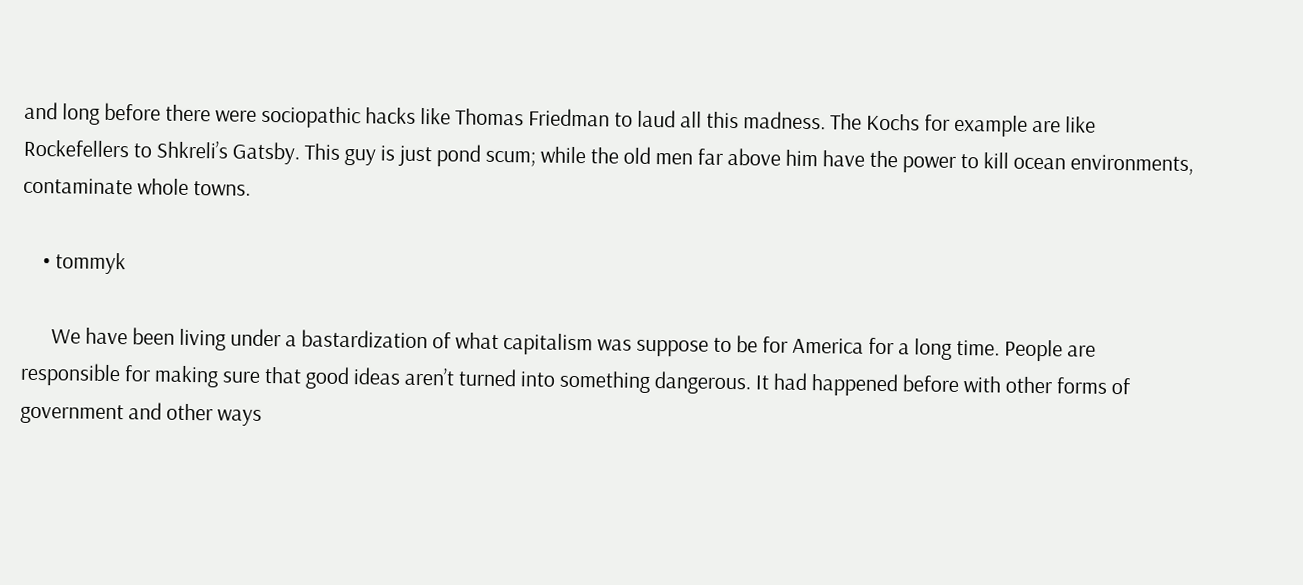and long before there were sociopathic hacks like Thomas Friedman to laud all this madness. The Kochs for example are like Rockefellers to Shkreli’s Gatsby. This guy is just pond scum; while the old men far above him have the power to kill ocean environments, contaminate whole towns.

    • tommyk

      We have been living under a bastardization of what capitalism was suppose to be for America for a long time. People are responsible for making sure that good ideas aren’t turned into something dangerous. It had happened before with other forms of government and other ways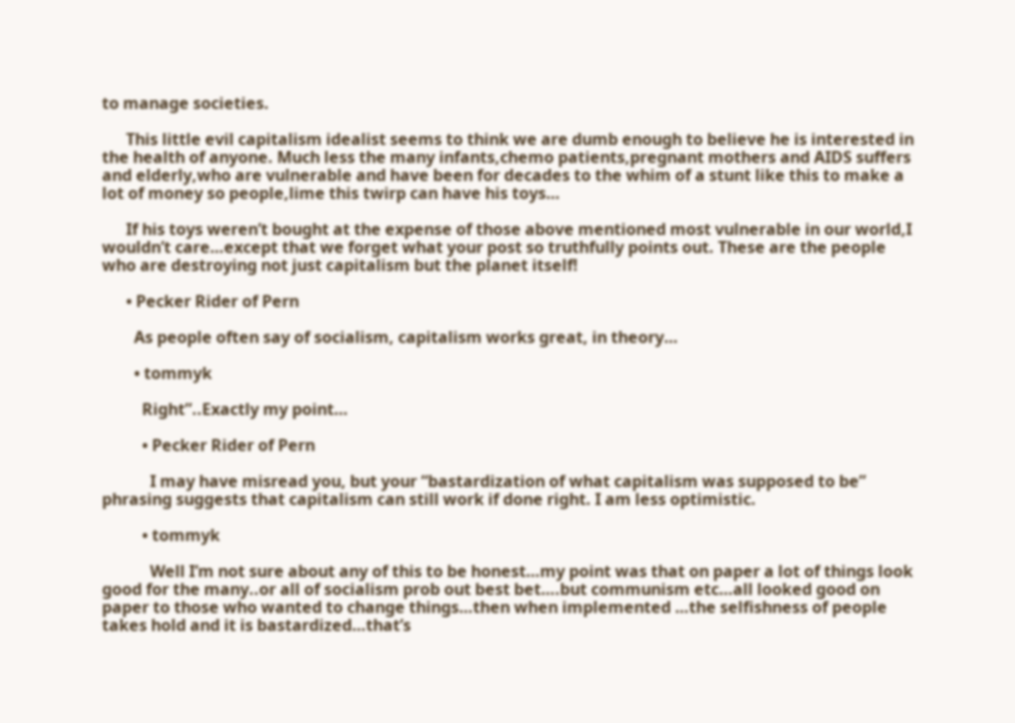to manage societies.

      This little evil capitalism idealist seems to think we are dumb enough to believe he is interested in the health of anyone. Much less the many infants,chemo patients,pregnant mothers and AIDS suffers and elderly,who are vulnerable and have been for decades to the whim of a stunt like this to make a lot of money so people,lime this twirp can have his toys…

      If his toys weren’t bought at the expense of those above mentioned most vulnerable in our world,I wouldn’t care…except that we forget what your post so truthfully points out. These are the people who are destroying not just capitalism but the planet itself!

      • Pecker Rider of Pern

        As people often say of socialism, capitalism works great, in theory…

        • tommyk

          Right”..Exactly my point…

          • Pecker Rider of Pern

            I may have misread you, but your “bastardization of what capitalism was supposed to be” phrasing suggests that capitalism can still work if done right. I am less optimistic.

          • tommyk

            Well I’m not sure about any of this to be honest…my point was that on paper a lot of things look good for the many..or all of socialism prob out best bet….but communism etc…all looked good on paper to those who wanted to change things…then when implemented …the selfishness of people takes hold and it is bastardized…that’s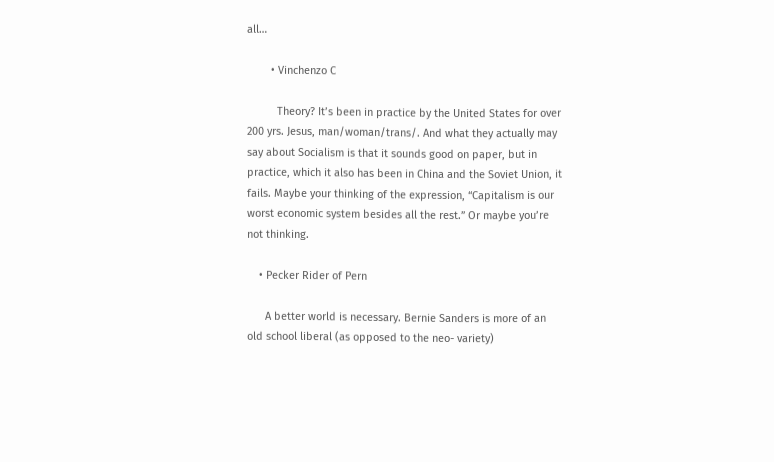all…

        • Vinchenzo C

          Theory? It’s been in practice by the United States for over 200 yrs. Jesus, man/woman/trans/. And what they actually may say about Socialism is that it sounds good on paper, but in practice, which it also has been in China and the Soviet Union, it fails. Maybe your thinking of the expression, “Capitalism is our worst economic system besides all the rest.” Or maybe you’re not thinking.

    • Pecker Rider of Pern

      A better world is necessary. Bernie Sanders is more of an old school liberal (as opposed to the neo- variety)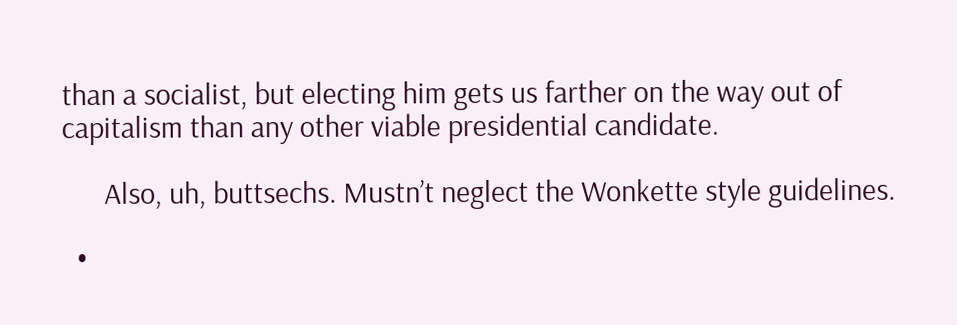than a socialist, but electing him gets us farther on the way out of capitalism than any other viable presidential candidate.

      Also, uh, buttsechs. Mustn’t neglect the Wonkette style guidelines.

  •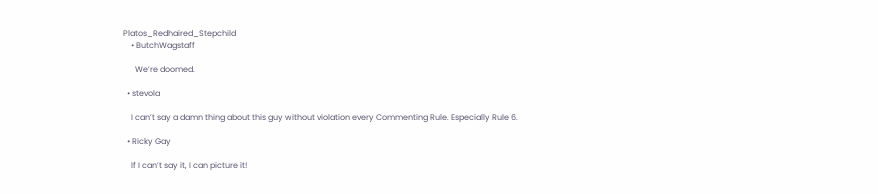Platos_Redhaired_Stepchild
    • ButchWagstaff

      We’re doomed.

  • stevola

    I can’t say a damn thing about this guy without violation every Commenting Rule. Especially Rule 6.

  • Ricky Gay

    If I can’t say it, I can picture it!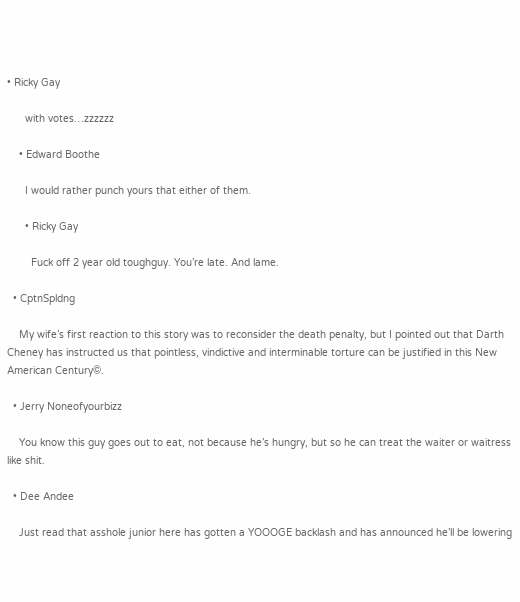• Ricky Gay

      with votes…zzzzzz

    • Edward Boothe

      I would rather punch yours that either of them.

      • Ricky Gay

        Fuck off 2 year old toughguy. You’re late. And lame.

  • CptnSpldng

    My wife’s first reaction to this story was to reconsider the death penalty, but I pointed out that Darth Cheney has instructed us that pointless, vindictive and interminable torture can be justified in this New American Century©.

  • Jerry Noneofyourbizz

    You know this guy goes out to eat, not because he’s hungry, but so he can treat the waiter or waitress like shit.

  • Dee Andee

    Just read that asshole junior here has gotten a YOOOGE backlash and has announced he’ll be lowering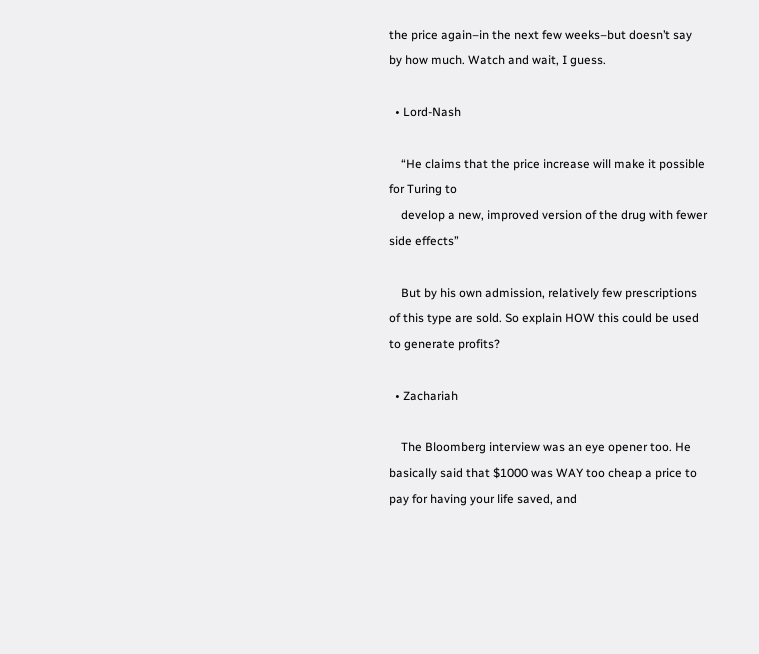the price again–in the next few weeks–but doesn’t say by how much. Watch and wait, I guess.

  • Lord-Nash

    “He claims that the price increase will make it possible for Turing to
    develop a new, improved version of the drug with fewer side effects”

    But by his own admission, relatively few prescriptions of this type are sold. So explain HOW this could be used to generate profits?

  • Zachariah

    The Bloomberg interview was an eye opener too. He basically said that $1000 was WAY too cheap a price to pay for having your life saved, and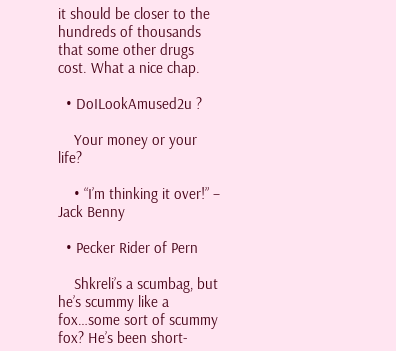it should be closer to the hundreds of thousands that some other drugs cost. What a nice chap.

  • DoILookAmused2u ?

    Your money or your life?

    • “I’m thinking it over!” – Jack Benny

  • Pecker Rider of Pern

    Shkreli’s a scumbag, but he’s scummy like a fox…some sort of scummy fox? He’s been short-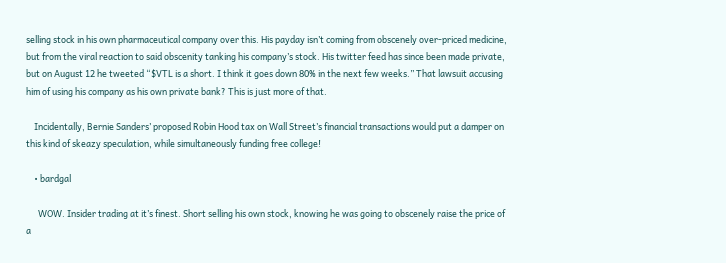selling stock in his own pharmaceutical company over this. His payday isn’t coming from obscenely over-priced medicine, but from the viral reaction to said obscenity tanking his company’s stock. His twitter feed has since been made private, but on August 12 he tweeted “$VTL is a short. I think it goes down 80% in the next few weeks.” That lawsuit accusing him of using his company as his own private bank? This is just more of that.

    Incidentally, Bernie Sanders’ proposed Robin Hood tax on Wall Street’s financial transactions would put a damper on this kind of skeazy speculation, while simultaneously funding free college!

    • bardgal

      WOW. Insider trading at it’s finest. Short selling his own stock, knowing he was going to obscenely raise the price of a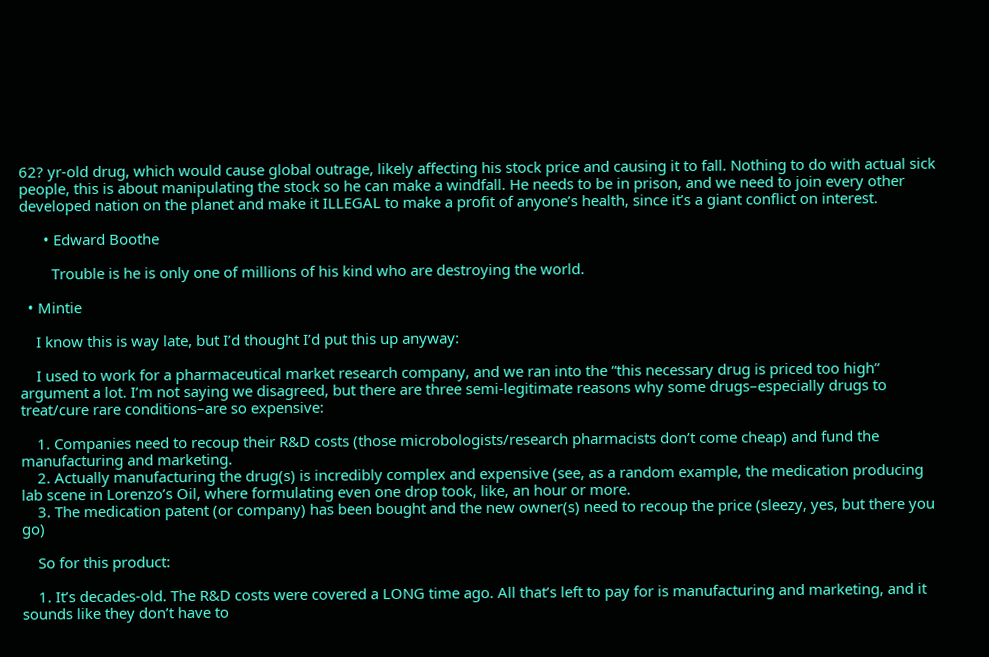62? yr-old drug, which would cause global outrage, likely affecting his stock price and causing it to fall. Nothing to do with actual sick people, this is about manipulating the stock so he can make a windfall. He needs to be in prison, and we need to join every other developed nation on the planet and make it ILLEGAL to make a profit of anyone’s health, since it’s a giant conflict on interest.

      • Edward Boothe

        Trouble is he is only one of millions of his kind who are destroying the world.

  • Mintie

    I know this is way late, but I’d thought I’d put this up anyway:

    I used to work for a pharmaceutical market research company, and we ran into the “this necessary drug is priced too high” argument a lot. I’m not saying we disagreed, but there are three semi-legitimate reasons why some drugs–especially drugs to treat/cure rare conditions–are so expensive:

    1. Companies need to recoup their R&D costs (those microbologists/research pharmacists don’t come cheap) and fund the manufacturing and marketing.
    2. Actually manufacturing the drug(s) is incredibly complex and expensive (see, as a random example, the medication producing lab scene in Lorenzo’s Oil, where formulating even one drop took, like, an hour or more.
    3. The medication patent (or company) has been bought and the new owner(s) need to recoup the price (sleezy, yes, but there you go)

    So for this product:

    1. It’s decades-old. The R&D costs were covered a LONG time ago. All that’s left to pay for is manufacturing and marketing, and it sounds like they don’t have to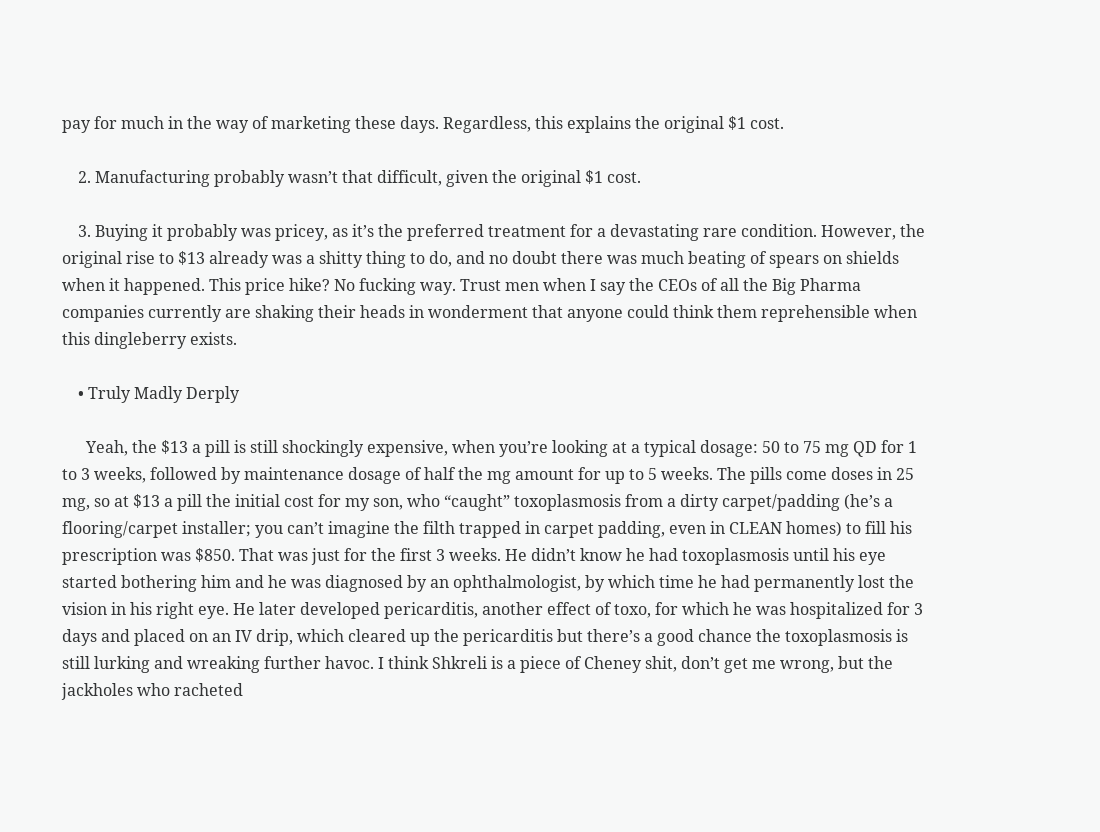pay for much in the way of marketing these days. Regardless, this explains the original $1 cost.

    2. Manufacturing probably wasn’t that difficult, given the original $1 cost.

    3. Buying it probably was pricey, as it’s the preferred treatment for a devastating rare condition. However, the original rise to $13 already was a shitty thing to do, and no doubt there was much beating of spears on shields when it happened. This price hike? No fucking way. Trust men when I say the CEOs of all the Big Pharma companies currently are shaking their heads in wonderment that anyone could think them reprehensible when this dingleberry exists.

    • Truly Madly Derply

      Yeah, the $13 a pill is still shockingly expensive, when you’re looking at a typical dosage: 50 to 75 mg QD for 1 to 3 weeks, followed by maintenance dosage of half the mg amount for up to 5 weeks. The pills come doses in 25 mg, so at $13 a pill the initial cost for my son, who “caught” toxoplasmosis from a dirty carpet/padding (he’s a flooring/carpet installer; you can’t imagine the filth trapped in carpet padding, even in CLEAN homes) to fill his prescription was $850. That was just for the first 3 weeks. He didn’t know he had toxoplasmosis until his eye started bothering him and he was diagnosed by an ophthalmologist, by which time he had permanently lost the vision in his right eye. He later developed pericarditis, another effect of toxo, for which he was hospitalized for 3 days and placed on an IV drip, which cleared up the pericarditis but there’s a good chance the toxoplasmosis is still lurking and wreaking further havoc. I think Shkreli is a piece of Cheney shit, don’t get me wrong, but the jackholes who racheted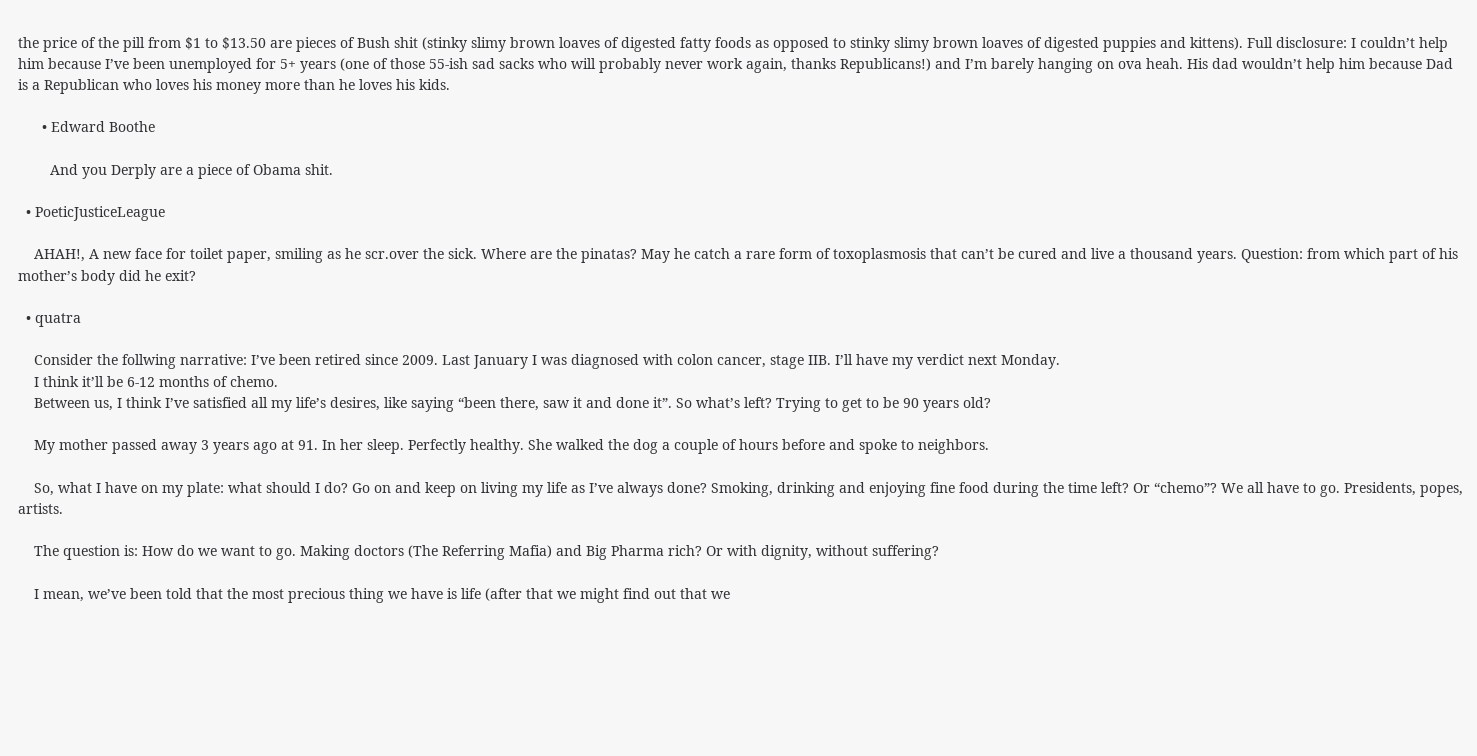the price of the pill from $1 to $13.50 are pieces of Bush shit (stinky slimy brown loaves of digested fatty foods as opposed to stinky slimy brown loaves of digested puppies and kittens). Full disclosure: I couldn’t help him because I’ve been unemployed for 5+ years (one of those 55-ish sad sacks who will probably never work again, thanks Republicans!) and I’m barely hanging on ova heah. His dad wouldn’t help him because Dad is a Republican who loves his money more than he loves his kids.

      • Edward Boothe

        And you Derply are a piece of Obama shit.

  • PoeticJusticeLeague

    AHAH!, A new face for toilet paper, smiling as he scr.over the sick. Where are the pinatas? May he catch a rare form of toxoplasmosis that can’t be cured and live a thousand years. Question: from which part of his mother’s body did he exit?

  • quatra

    Consider the follwing narrative: I’ve been retired since 2009. Last January I was diagnosed with colon cancer, stage IIB. I’ll have my verdict next Monday.
    I think it’ll be 6-12 months of chemo.
    Between us, I think I’ve satisfied all my life’s desires, like saying “been there, saw it and done it”. So what’s left? Trying to get to be 90 years old?

    My mother passed away 3 years ago at 91. In her sleep. Perfectly healthy. She walked the dog a couple of hours before and spoke to neighbors.

    So, what I have on my plate: what should I do? Go on and keep on living my life as I’ve always done? Smoking, drinking and enjoying fine food during the time left? Or “chemo”? We all have to go. Presidents, popes, artists.

    The question is: How do we want to go. Making doctors (The Referring Mafia) and Big Pharma rich? Or with dignity, without suffering?

    I mean, we’ve been told that the most precious thing we have is life (after that we might find out that we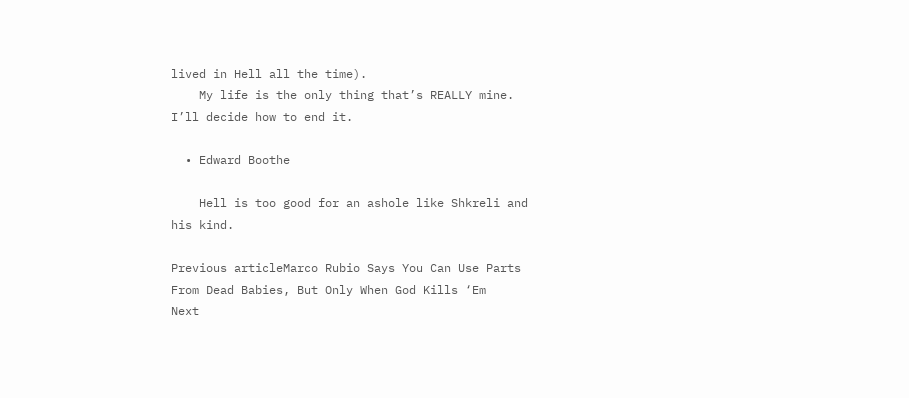lived in Hell all the time).
    My life is the only thing that’s REALLY mine. I’ll decide how to end it.

  • Edward Boothe

    Hell is too good for an ashole like Shkreli and his kind.

Previous articleMarco Rubio Says You Can Use Parts From Dead Babies, But Only When God Kills ‘Em
Next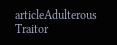articleAdulterous Traitor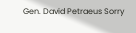Gen. David Petraeus Sorry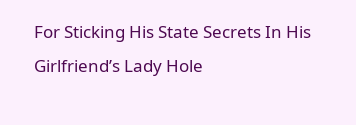For Sticking His State Secrets In His Girlfriend’s Lady Hole